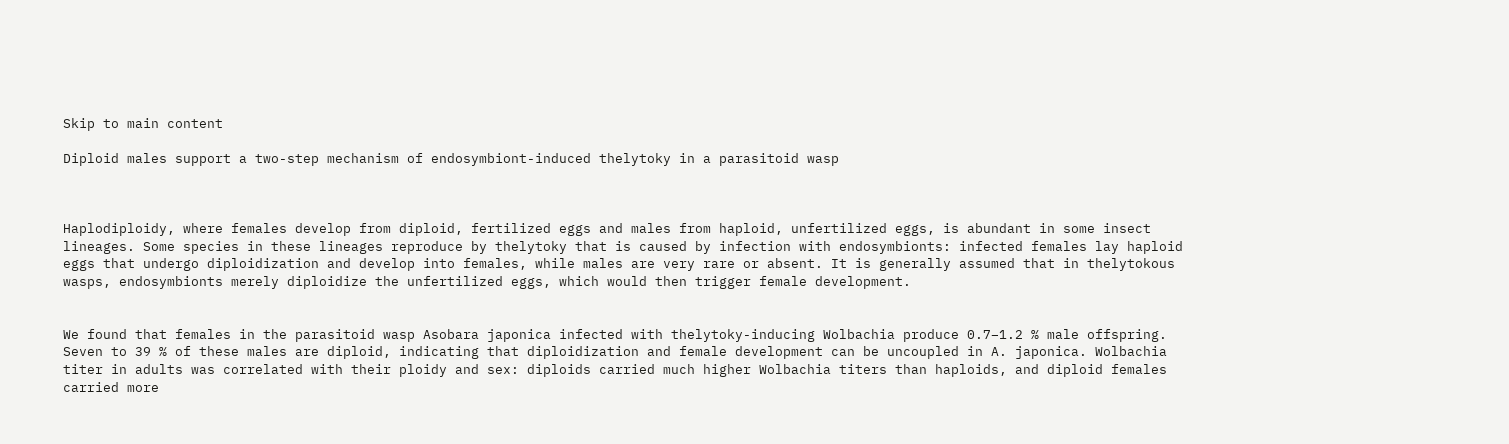Skip to main content

Diploid males support a two-step mechanism of endosymbiont-induced thelytoky in a parasitoid wasp



Haplodiploidy, where females develop from diploid, fertilized eggs and males from haploid, unfertilized eggs, is abundant in some insect lineages. Some species in these lineages reproduce by thelytoky that is caused by infection with endosymbionts: infected females lay haploid eggs that undergo diploidization and develop into females, while males are very rare or absent. It is generally assumed that in thelytokous wasps, endosymbionts merely diploidize the unfertilized eggs, which would then trigger female development.


We found that females in the parasitoid wasp Asobara japonica infected with thelytoky-inducing Wolbachia produce 0.7–1.2 % male offspring. Seven to 39 % of these males are diploid, indicating that diploidization and female development can be uncoupled in A. japonica. Wolbachia titer in adults was correlated with their ploidy and sex: diploids carried much higher Wolbachia titers than haploids, and diploid females carried more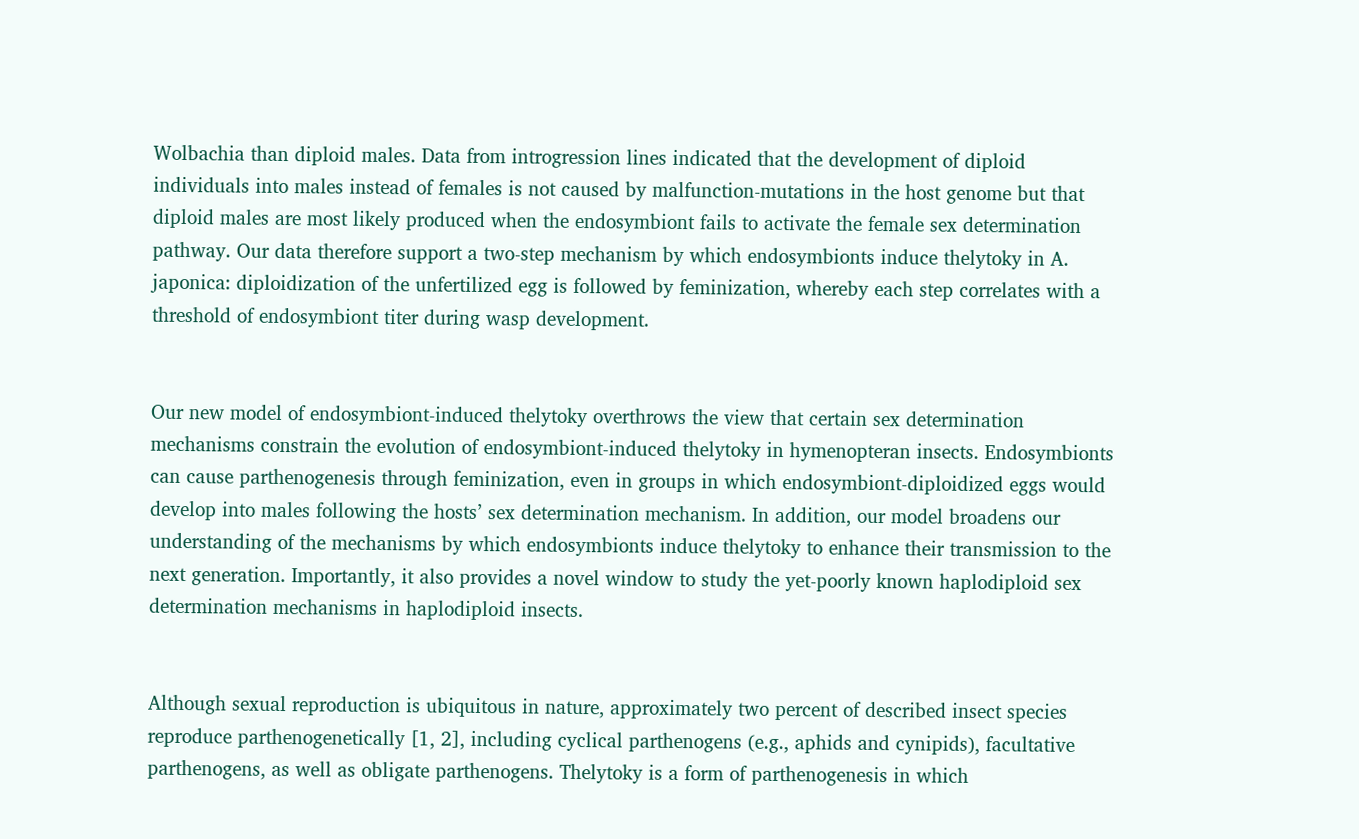Wolbachia than diploid males. Data from introgression lines indicated that the development of diploid individuals into males instead of females is not caused by malfunction-mutations in the host genome but that diploid males are most likely produced when the endosymbiont fails to activate the female sex determination pathway. Our data therefore support a two-step mechanism by which endosymbionts induce thelytoky in A. japonica: diploidization of the unfertilized egg is followed by feminization, whereby each step correlates with a threshold of endosymbiont titer during wasp development.


Our new model of endosymbiont-induced thelytoky overthrows the view that certain sex determination mechanisms constrain the evolution of endosymbiont-induced thelytoky in hymenopteran insects. Endosymbionts can cause parthenogenesis through feminization, even in groups in which endosymbiont-diploidized eggs would develop into males following the hosts’ sex determination mechanism. In addition, our model broadens our understanding of the mechanisms by which endosymbionts induce thelytoky to enhance their transmission to the next generation. Importantly, it also provides a novel window to study the yet-poorly known haplodiploid sex determination mechanisms in haplodiploid insects.


Although sexual reproduction is ubiquitous in nature, approximately two percent of described insect species reproduce parthenogenetically [1, 2], including cyclical parthenogens (e.g., aphids and cynipids), facultative parthenogens, as well as obligate parthenogens. Thelytoky is a form of parthenogenesis in which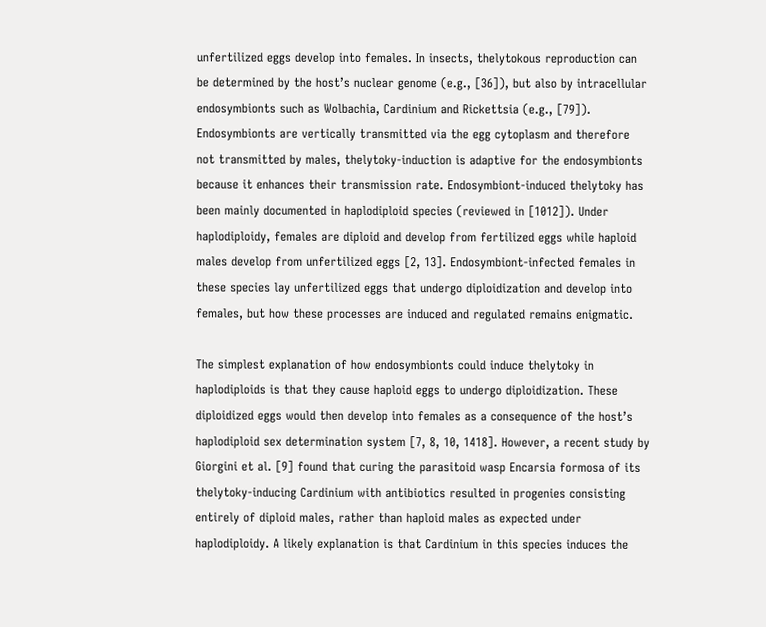unfertilized eggs develop into females. In insects, thelytokous reproduction can be determined by the host’s nuclear genome (e.g., [36]), but also by intracellular endosymbionts such as Wolbachia, Cardinium and Rickettsia (e.g., [79]). Endosymbionts are vertically transmitted via the egg cytoplasm and therefore not transmitted by males, thelytoky-induction is adaptive for the endosymbionts because it enhances their transmission rate. Endosymbiont-induced thelytoky has been mainly documented in haplodiploid species (reviewed in [1012]). Under haplodiploidy, females are diploid and develop from fertilized eggs while haploid males develop from unfertilized eggs [2, 13]. Endosymbiont-infected females in these species lay unfertilized eggs that undergo diploidization and develop into females, but how these processes are induced and regulated remains enigmatic.

The simplest explanation of how endosymbionts could induce thelytoky in haplodiploids is that they cause haploid eggs to undergo diploidization. These diploidized eggs would then develop into females as a consequence of the host’s haplodiploid sex determination system [7, 8, 10, 1418]. However, a recent study by Giorgini et al. [9] found that curing the parasitoid wasp Encarsia formosa of its thelytoky-inducing Cardinium with antibiotics resulted in progenies consisting entirely of diploid males, rather than haploid males as expected under haplodiploidy. A likely explanation is that Cardinium in this species induces the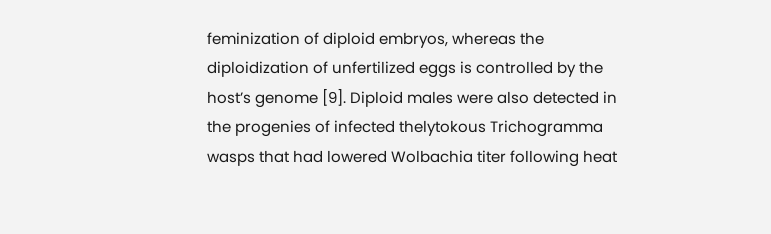feminization of diploid embryos, whereas the diploidization of unfertilized eggs is controlled by the host’s genome [9]. Diploid males were also detected in the progenies of infected thelytokous Trichogramma wasps that had lowered Wolbachia titer following heat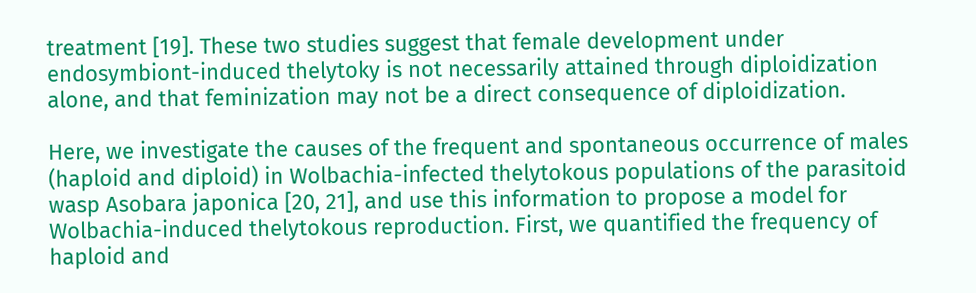treatment [19]. These two studies suggest that female development under endosymbiont-induced thelytoky is not necessarily attained through diploidization alone, and that feminization may not be a direct consequence of diploidization.

Here, we investigate the causes of the frequent and spontaneous occurrence of males (haploid and diploid) in Wolbachia-infected thelytokous populations of the parasitoid wasp Asobara japonica [20, 21], and use this information to propose a model for Wolbachia-induced thelytokous reproduction. First, we quantified the frequency of haploid and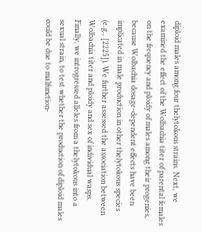diploid males among four thelytokous strains. Next, we examined the effect of the Wolbachia titer of parental females on the frequency and ploidy of males among their progenies, because Wolbachia dosage-dependent effects have been implicated in male production in other thelytokous species (e.g., [2225]). We further assessed the association between Wolbachia titer and ploidy and sex of individual wasps. Finally, we introgressed alleles from a thelytokous into a sexual strain, to test whether the production of diploid males could be due to malfunction-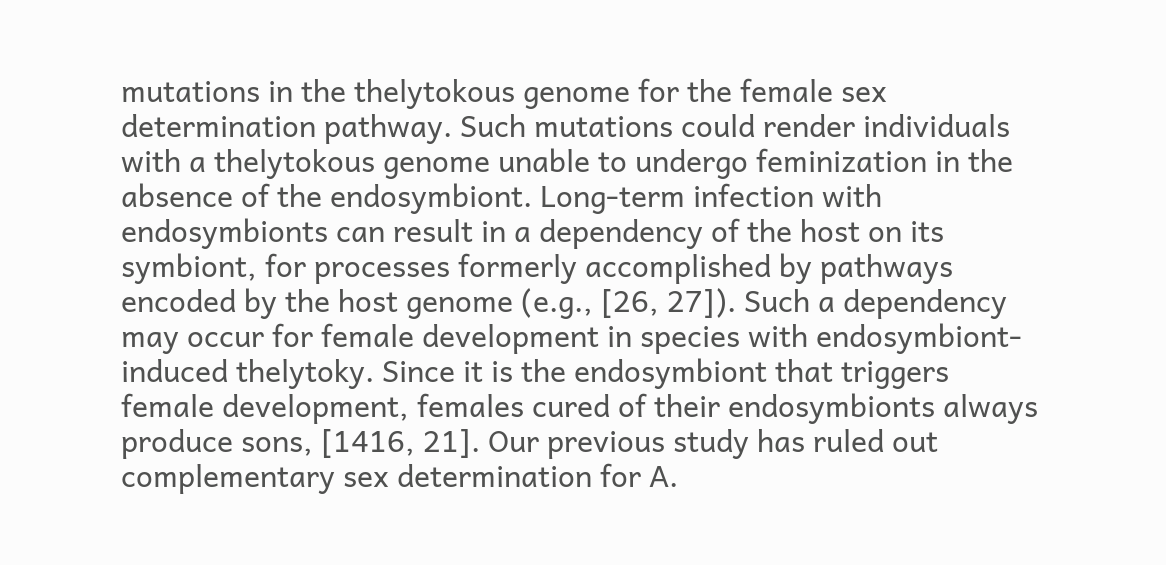mutations in the thelytokous genome for the female sex determination pathway. Such mutations could render individuals with a thelytokous genome unable to undergo feminization in the absence of the endosymbiont. Long-term infection with endosymbionts can result in a dependency of the host on its symbiont, for processes formerly accomplished by pathways encoded by the host genome (e.g., [26, 27]). Such a dependency may occur for female development in species with endosymbiont-induced thelytoky. Since it is the endosymbiont that triggers female development, females cured of their endosymbionts always produce sons, [1416, 21]. Our previous study has ruled out complementary sex determination for A.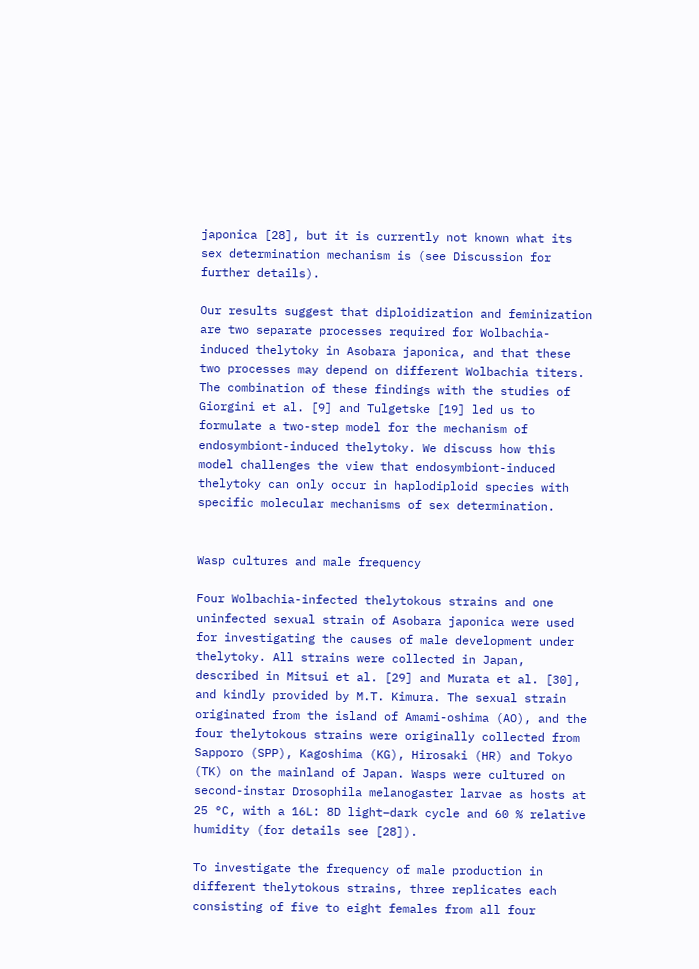japonica [28], but it is currently not known what its sex determination mechanism is (see Discussion for further details).

Our results suggest that diploidization and feminization are two separate processes required for Wolbachia-induced thelytoky in Asobara japonica, and that these two processes may depend on different Wolbachia titers. The combination of these findings with the studies of Giorgini et al. [9] and Tulgetske [19] led us to formulate a two-step model for the mechanism of endosymbiont-induced thelytoky. We discuss how this model challenges the view that endosymbiont-induced thelytoky can only occur in haplodiploid species with specific molecular mechanisms of sex determination.


Wasp cultures and male frequency

Four Wolbachia-infected thelytokous strains and one uninfected sexual strain of Asobara japonica were used for investigating the causes of male development under thelytoky. All strains were collected in Japan, described in Mitsui et al. [29] and Murata et al. [30], and kindly provided by M.T. Kimura. The sexual strain originated from the island of Amami-oshima (AO), and the four thelytokous strains were originally collected from Sapporo (SPP), Kagoshima (KG), Hirosaki (HR) and Tokyo (TK) on the mainland of Japan. Wasps were cultured on second-instar Drosophila melanogaster larvae as hosts at 25 °C, with a 16L: 8D light–dark cycle and 60 % relative humidity (for details see [28]).

To investigate the frequency of male production in different thelytokous strains, three replicates each consisting of five to eight females from all four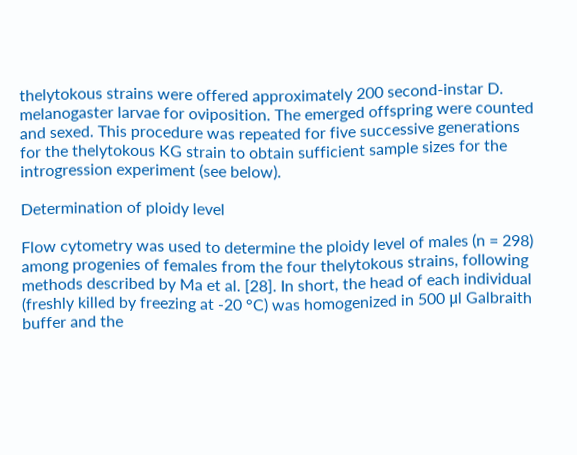thelytokous strains were offered approximately 200 second-instar D. melanogaster larvae for oviposition. The emerged offspring were counted and sexed. This procedure was repeated for five successive generations for the thelytokous KG strain to obtain sufficient sample sizes for the introgression experiment (see below).

Determination of ploidy level

Flow cytometry was used to determine the ploidy level of males (n = 298) among progenies of females from the four thelytokous strains, following methods described by Ma et al. [28]. In short, the head of each individual (freshly killed by freezing at -20 °C) was homogenized in 500 μl Galbraith buffer and the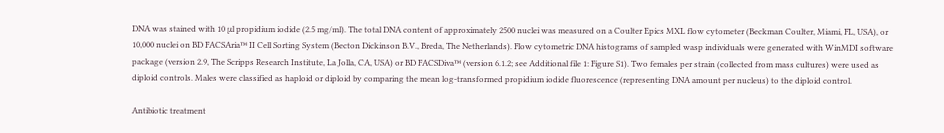DNA was stained with 10 μl propidium iodide (2.5 mg/ml). The total DNA content of approximately 2500 nuclei was measured on a Coulter Epics MXL flow cytometer (Beckman Coulter, Miami, FL, USA), or 10,000 nuclei on BD FACSAria™ II Cell Sorting System (Becton Dickinson B.V., Breda, The Netherlands). Flow cytometric DNA histograms of sampled wasp individuals were generated with WinMDI software package (version 2.9, The Scripps Research Institute, La Jolla, CA, USA) or BD FACSDiva™ (version 6.1.2; see Additional file 1: Figure S1). Two females per strain (collected from mass cultures) were used as diploid controls. Males were classified as haploid or diploid by comparing the mean log-transformed propidium iodide fluorescence (representing DNA amount per nucleus) to the diploid control.

Antibiotic treatment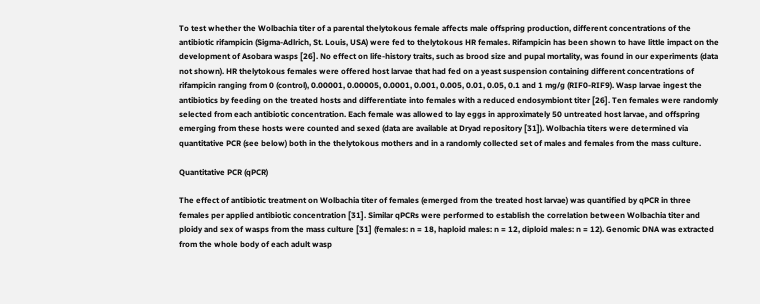To test whether the Wolbachia titer of a parental thelytokous female affects male offspring production, different concentrations of the antibiotic rifampicin (Sigma-Adlrich, St. Louis, USA) were fed to thelytokous HR females. Rifampicin has been shown to have little impact on the development of Asobara wasps [26]. No effect on life-history traits, such as brood size and pupal mortality, was found in our experiments (data not shown). HR thelytokous females were offered host larvae that had fed on a yeast suspension containing different concentrations of rifampicin ranging from 0 (control), 0.00001, 0.00005, 0.0001, 0.001, 0.005, 0.01, 0.05, 0.1 and 1 mg/g (RIF0-RIF9). Wasp larvae ingest the antibiotics by feeding on the treated hosts and differentiate into females with a reduced endosymbiont titer [26]. Ten females were randomly selected from each antibiotic concentration. Each female was allowed to lay eggs in approximately 50 untreated host larvae, and offspring emerging from these hosts were counted and sexed (data are available at Dryad repository [31]). Wolbachia titers were determined via quantitative PCR (see below) both in the thelytokous mothers and in a randomly collected set of males and females from the mass culture.

Quantitative PCR (qPCR)

The effect of antibiotic treatment on Wolbachia titer of females (emerged from the treated host larvae) was quantified by qPCR in three females per applied antibiotic concentration [31]. Similar qPCRs were performed to establish the correlation between Wolbachia titer and ploidy and sex of wasps from the mass culture [31] (females: n = 18, haploid males: n = 12, diploid males: n = 12). Genomic DNA was extracted from the whole body of each adult wasp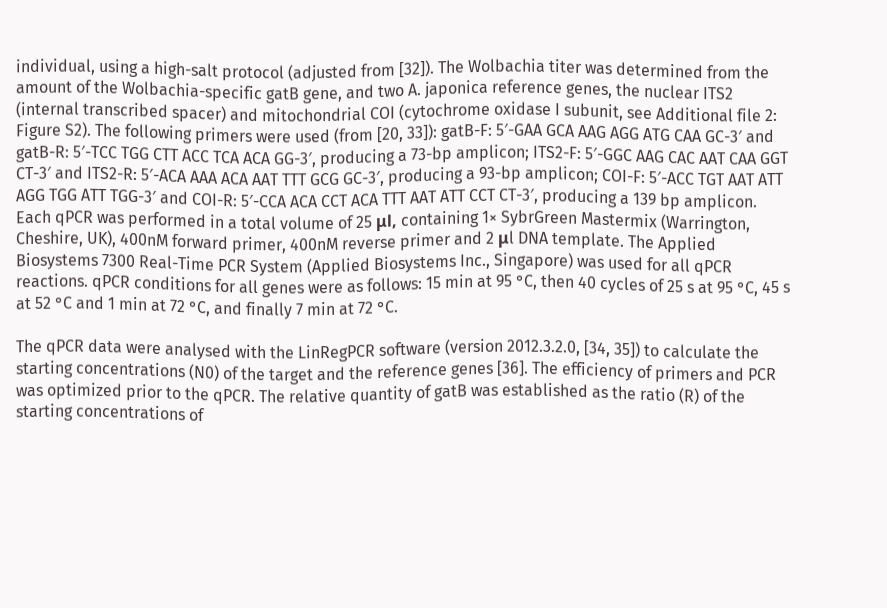individual, using a high-salt protocol (adjusted from [32]). The Wolbachia titer was determined from the amount of the Wolbachia-specific gatB gene, and two A. japonica reference genes, the nuclear ITS2 (internal transcribed spacer) and mitochondrial COI (cytochrome oxidase I subunit, see Additional file 2: Figure S2). The following primers were used (from [20, 33]): gatB-F: 5′-GAA GCA AAG AGG ATG CAA GC-3′ and gatB-R: 5′-TCC TGG CTT ACC TCA ACA GG-3′, producing a 73-bp amplicon; ITS2-F: 5′-GGC AAG CAC AAT CAA GGT CT-3′ and ITS2-R: 5′-ACA AAA ACA AAT TTT GCG GC-3′, producing a 93-bp amplicon; COI-F: 5′-ACC TGT AAT ATT AGG TGG ATT TGG-3′ and COI-R: 5′-CCA ACA CCT ACA TTT AAT ATT CCT CT-3′, producing a 139 bp amplicon. Each qPCR was performed in a total volume of 25 μl, containing 1× SybrGreen Mastermix (Warrington, Cheshire, UK), 400nM forward primer, 400nM reverse primer and 2 μl DNA template. The Applied Biosystems 7300 Real-Time PCR System (Applied Biosystems Inc., Singapore) was used for all qPCR reactions. qPCR conditions for all genes were as follows: 15 min at 95 °C, then 40 cycles of 25 s at 95 °C, 45 s at 52 °C and 1 min at 72 °C, and finally 7 min at 72 °C.

The qPCR data were analysed with the LinRegPCR software (version 2012.3.2.0, [34, 35]) to calculate the starting concentrations (N0) of the target and the reference genes [36]. The efficiency of primers and PCR was optimized prior to the qPCR. The relative quantity of gatB was established as the ratio (R) of the starting concentrations of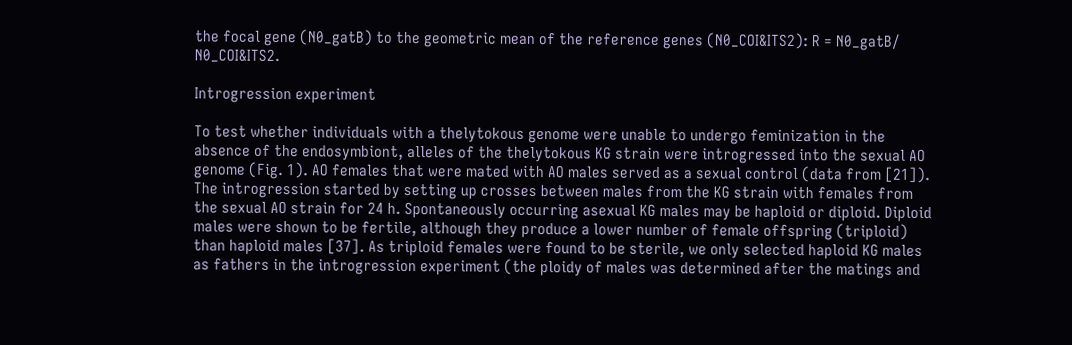the focal gene (N0_gatB) to the geometric mean of the reference genes (N0_COI&ITS2): R = N0_gatB/ N0_COI&ITS2.

Introgression experiment

To test whether individuals with a thelytokous genome were unable to undergo feminization in the absence of the endosymbiont, alleles of the thelytokous KG strain were introgressed into the sexual AO genome (Fig. 1). AO females that were mated with AO males served as a sexual control (data from [21]). The introgression started by setting up crosses between males from the KG strain with females from the sexual AO strain for 24 h. Spontaneously occurring asexual KG males may be haploid or diploid. Diploid males were shown to be fertile, although they produce a lower number of female offspring (triploid) than haploid males [37]. As triploid females were found to be sterile, we only selected haploid KG males as fathers in the introgression experiment (the ploidy of males was determined after the matings and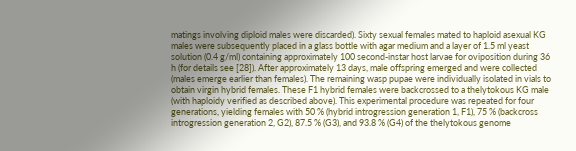matings involving diploid males were discarded). Sixty sexual females mated to haploid asexual KG males were subsequently placed in a glass bottle with agar medium and a layer of 1.5 ml yeast solution (0.4 g/ml) containing approximately 100 second-instar host larvae for oviposition during 36 h (for details see [28]). After approximately 13 days, male offspring emerged and were collected (males emerge earlier than females). The remaining wasp pupae were individually isolated in vials to obtain virgin hybrid females. These F1 hybrid females were backcrossed to a thelytokous KG male (with haploidy verified as described above). This experimental procedure was repeated for four generations, yielding females with 50 % (hybrid introgression generation 1, F1), 75 % (backcross introgression generation 2, G2), 87.5 % (G3), and 93.8 % (G4) of the thelytokous genome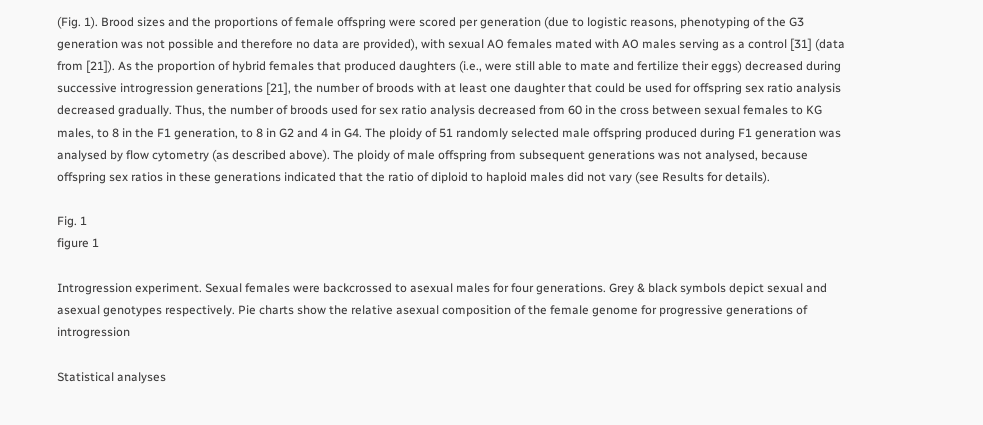(Fig. 1). Brood sizes and the proportions of female offspring were scored per generation (due to logistic reasons, phenotyping of the G3 generation was not possible and therefore no data are provided), with sexual AO females mated with AO males serving as a control [31] (data from [21]). As the proportion of hybrid females that produced daughters (i.e., were still able to mate and fertilize their eggs) decreased during successive introgression generations [21], the number of broods with at least one daughter that could be used for offspring sex ratio analysis decreased gradually. Thus, the number of broods used for sex ratio analysis decreased from 60 in the cross between sexual females to KG males, to 8 in the F1 generation, to 8 in G2 and 4 in G4. The ploidy of 51 randomly selected male offspring produced during F1 generation was analysed by flow cytometry (as described above). The ploidy of male offspring from subsequent generations was not analysed, because offspring sex ratios in these generations indicated that the ratio of diploid to haploid males did not vary (see Results for details).

Fig. 1
figure 1

Introgression experiment. Sexual females were backcrossed to asexual males for four generations. Grey & black symbols depict sexual and asexual genotypes respectively. Pie charts show the relative asexual composition of the female genome for progressive generations of introgression

Statistical analyses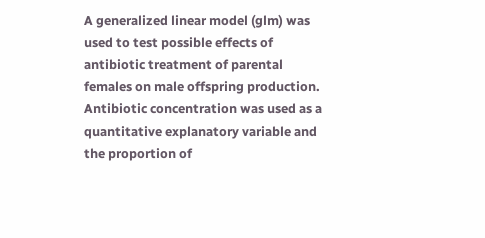A generalized linear model (glm) was used to test possible effects of antibiotic treatment of parental females on male offspring production. Antibiotic concentration was used as a quantitative explanatory variable and the proportion of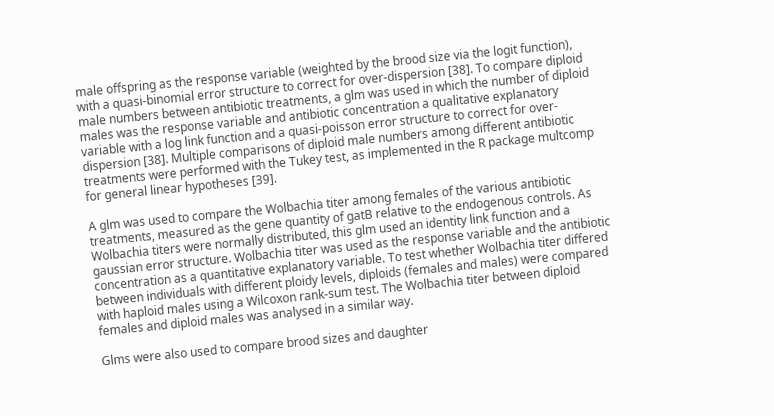male offspring as the response variable (weighted by the brood size via the logit function), with a quasi-binomial error structure to correct for over-dispersion [38]. To compare diploid male numbers between antibiotic treatments, a glm was used in which the number of diploid males was the response variable and antibiotic concentration a qualitative explanatory variable with a log link function and a quasi-poisson error structure to correct for over-dispersion [38]. Multiple comparisons of diploid male numbers among different antibiotic treatments were performed with the Tukey test, as implemented in the R package multcomp for general linear hypotheses [39].

A glm was used to compare the Wolbachia titer among females of the various antibiotic treatments, measured as the gene quantity of gatB relative to the endogenous controls. As Wolbachia titers were normally distributed, this glm used an identity link function and a gaussian error structure. Wolbachia titer was used as the response variable and the antibiotic concentration as a quantitative explanatory variable. To test whether Wolbachia titer differed between individuals with different ploidy levels, diploids (females and males) were compared with haploid males using a Wilcoxon rank-sum test. The Wolbachia titer between diploid females and diploid males was analysed in a similar way.

Glms were also used to compare brood sizes and daughter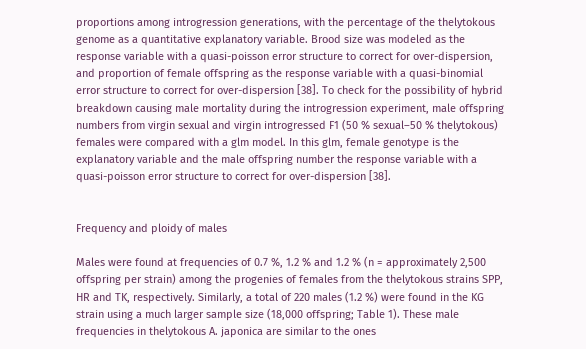proportions among introgression generations, with the percentage of the thelytokous genome as a quantitative explanatory variable. Brood size was modeled as the response variable with a quasi-poisson error structure to correct for over-dispersion, and proportion of female offspring as the response variable with a quasi-binomial error structure to correct for over-dispersion [38]. To check for the possibility of hybrid breakdown causing male mortality during the introgression experiment, male offspring numbers from virgin sexual and virgin introgressed F1 (50 % sexual–50 % thelytokous) females were compared with a glm model. In this glm, female genotype is the explanatory variable and the male offspring number the response variable with a quasi-poisson error structure to correct for over-dispersion [38].


Frequency and ploidy of males

Males were found at frequencies of 0.7 %, 1.2 % and 1.2 % (n = approximately 2,500 offspring per strain) among the progenies of females from the thelytokous strains SPP, HR and TK, respectively. Similarly, a total of 220 males (1.2 %) were found in the KG strain using a much larger sample size (18,000 offspring; Table 1). These male frequencies in thelytokous A. japonica are similar to the ones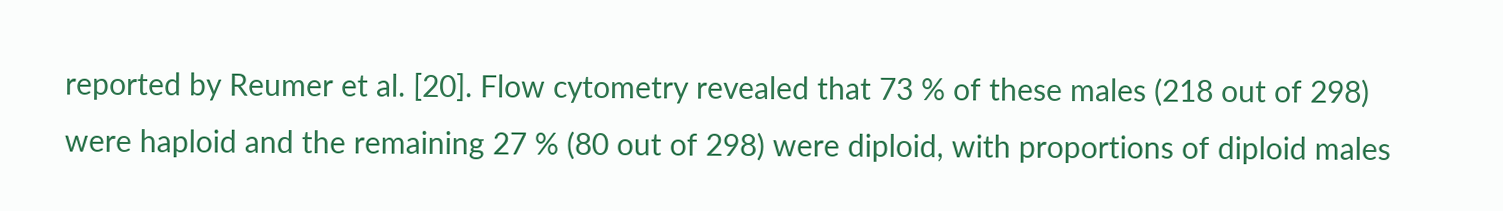reported by Reumer et al. [20]. Flow cytometry revealed that 73 % of these males (218 out of 298) were haploid and the remaining 27 % (80 out of 298) were diploid, with proportions of diploid males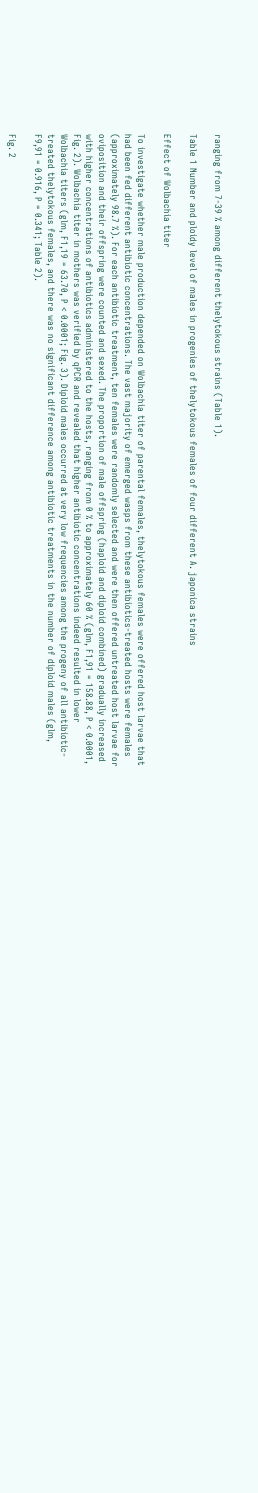ranging from 7-39 % among different thelytokous strains (Table 1).

Table 1 Number and ploidy level of males in progenies of thelytokous females of four different A. japonica strains

Effect of Wolbachia titer

To investigate whether male production depended on Wolbachia titer of parental females, thelytokous females were offered host larvae that had been fed different antibiotic concentrations. The vast majority of emerged wasps from these antibiotics-treated hosts were females (approximately 98.7 %). For each antibiotic treatment, ten females were randomly selected and were then offered untreated host larvae for oviposition and their offspring were counted and sexed. The proportion of male offspring (haploid and diploid combined) gradually increased with higher concentrations of antibiotics administered to the hosts, ranging from 0 % to approximately 60 % (glm, F1,91 = 158.88, P < 0.0001, Fig. 2). Wolbachia titer in mothers was verified by qPCR and revealed that higher antibiotic concentrations indeed resulted in lower Wolbachia titers (glm, F1,19 = 63.70, P < 0.0001; Fig. 3). Diploid males occurred at very low frequencies among the progeny of all antibiotic-treated thelytokous females, and there was no significant difference among antibiotic treatments in the number of diploid males (glm, F9,91 = 0.916, P = 0.341; Table 2).

Fig. 2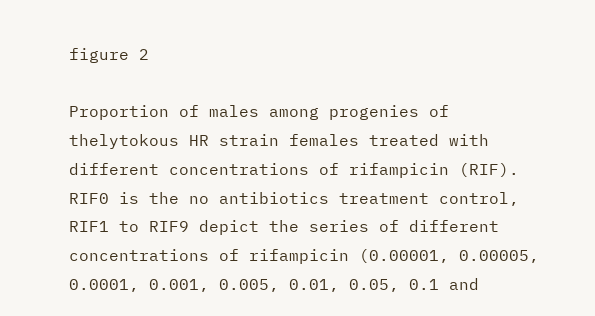figure 2

Proportion of males among progenies of thelytokous HR strain females treated with different concentrations of rifampicin (RIF). RIF0 is the no antibiotics treatment control, RIF1 to RIF9 depict the series of different concentrations of rifampicin (0.00001, 0.00005, 0.0001, 0.001, 0.005, 0.01, 0.05, 0.1 and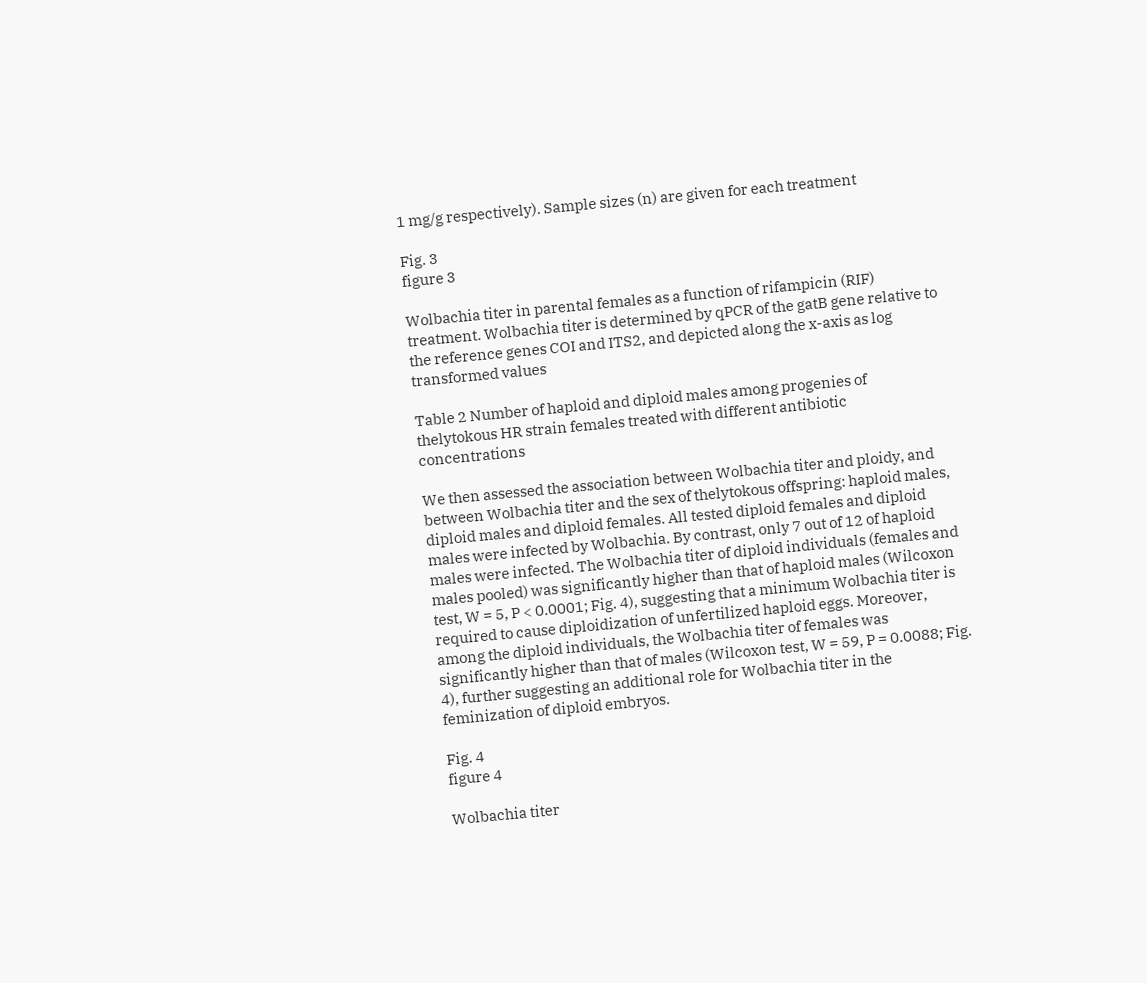1 mg/g respectively). Sample sizes (n) are given for each treatment

Fig. 3
figure 3

Wolbachia titer in parental females as a function of rifampicin (RIF) treatment. Wolbachia titer is determined by qPCR of the gatB gene relative to the reference genes COI and ITS2, and depicted along the x-axis as log transformed values

Table 2 Number of haploid and diploid males among progenies of thelytokous HR strain females treated with different antibiotic concentrations

We then assessed the association between Wolbachia titer and ploidy, and between Wolbachia titer and the sex of thelytokous offspring: haploid males, diploid males and diploid females. All tested diploid females and diploid males were infected by Wolbachia. By contrast, only 7 out of 12 of haploid males were infected. The Wolbachia titer of diploid individuals (females and males pooled) was significantly higher than that of haploid males (Wilcoxon test, W = 5, P < 0.0001; Fig. 4), suggesting that a minimum Wolbachia titer is required to cause diploidization of unfertilized haploid eggs. Moreover, among the diploid individuals, the Wolbachia titer of females was significantly higher than that of males (Wilcoxon test, W = 59, P = 0.0088; Fig. 4), further suggesting an additional role for Wolbachia titer in the feminization of diploid embryos.

Fig. 4
figure 4

Wolbachia titer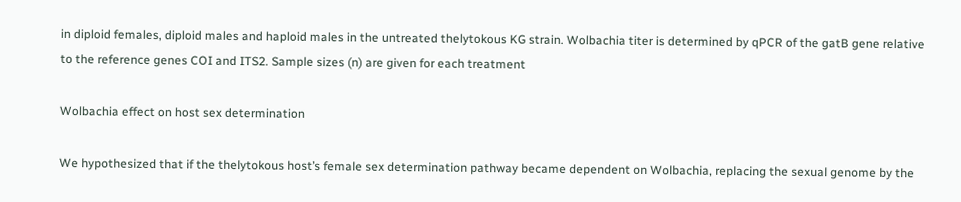in diploid females, diploid males and haploid males in the untreated thelytokous KG strain. Wolbachia titer is determined by qPCR of the gatB gene relative to the reference genes COI and ITS2. Sample sizes (n) are given for each treatment

Wolbachia effect on host sex determination

We hypothesized that if the thelytokous host’s female sex determination pathway became dependent on Wolbachia, replacing the sexual genome by the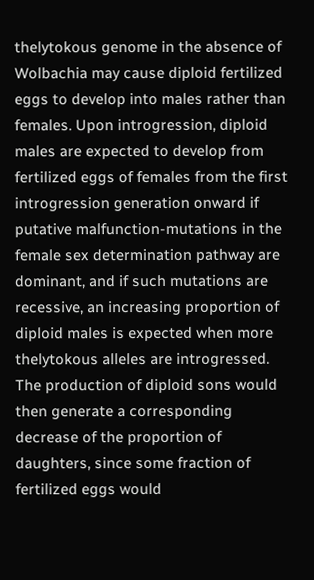thelytokous genome in the absence of Wolbachia may cause diploid fertilized eggs to develop into males rather than females. Upon introgression, diploid males are expected to develop from fertilized eggs of females from the first introgression generation onward if putative malfunction-mutations in the female sex determination pathway are dominant, and if such mutations are recessive, an increasing proportion of diploid males is expected when more thelytokous alleles are introgressed. The production of diploid sons would then generate a corresponding decrease of the proportion of daughters, since some fraction of fertilized eggs would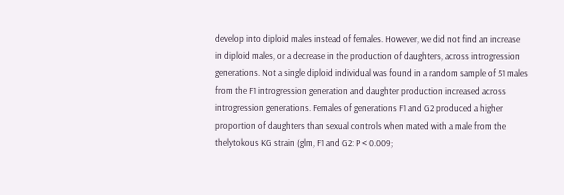develop into diploid males instead of females. However, we did not find an increase in diploid males, or a decrease in the production of daughters, across introgression generations. Not a single diploid individual was found in a random sample of 51 males from the F1 introgression generation and daughter production increased across introgression generations. Females of generations F1 and G2 produced a higher proportion of daughters than sexual controls when mated with a male from the thelytokous KG strain (glm, F1 and G2: P < 0.009;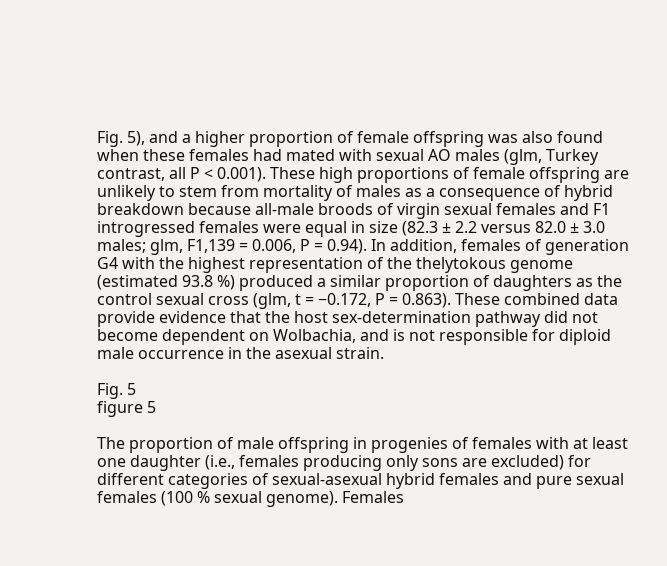Fig. 5), and a higher proportion of female offspring was also found when these females had mated with sexual AO males (glm, Turkey contrast, all P < 0.001). These high proportions of female offspring are unlikely to stem from mortality of males as a consequence of hybrid breakdown because all-male broods of virgin sexual females and F1 introgressed females were equal in size (82.3 ± 2.2 versus 82.0 ± 3.0 males; glm, F1,139 = 0.006, P = 0.94). In addition, females of generation G4 with the highest representation of the thelytokous genome (estimated 93.8 %) produced a similar proportion of daughters as the control sexual cross (glm, t = −0.172, P = 0.863). These combined data provide evidence that the host sex-determination pathway did not become dependent on Wolbachia, and is not responsible for diploid male occurrence in the asexual strain.

Fig. 5
figure 5

The proportion of male offspring in progenies of females with at least one daughter (i.e., females producing only sons are excluded) for different categories of sexual-asexual hybrid females and pure sexual females (100 % sexual genome). Females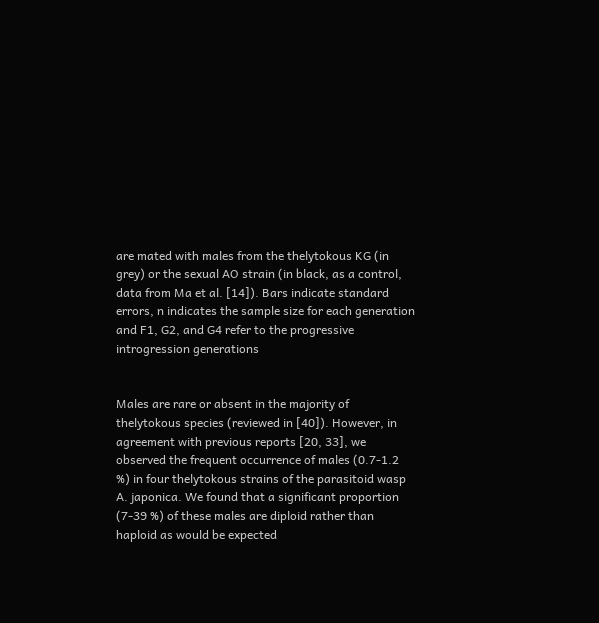are mated with males from the thelytokous KG (in grey) or the sexual AO strain (in black, as a control, data from Ma et al. [14]). Bars indicate standard errors, n indicates the sample size for each generation and F1, G2, and G4 refer to the progressive introgression generations


Males are rare or absent in the majority of thelytokous species (reviewed in [40]). However, in agreement with previous reports [20, 33], we observed the frequent occurrence of males (0.7-1.2 %) in four thelytokous strains of the parasitoid wasp A. japonica. We found that a significant proportion (7-39 %) of these males are diploid rather than haploid as would be expected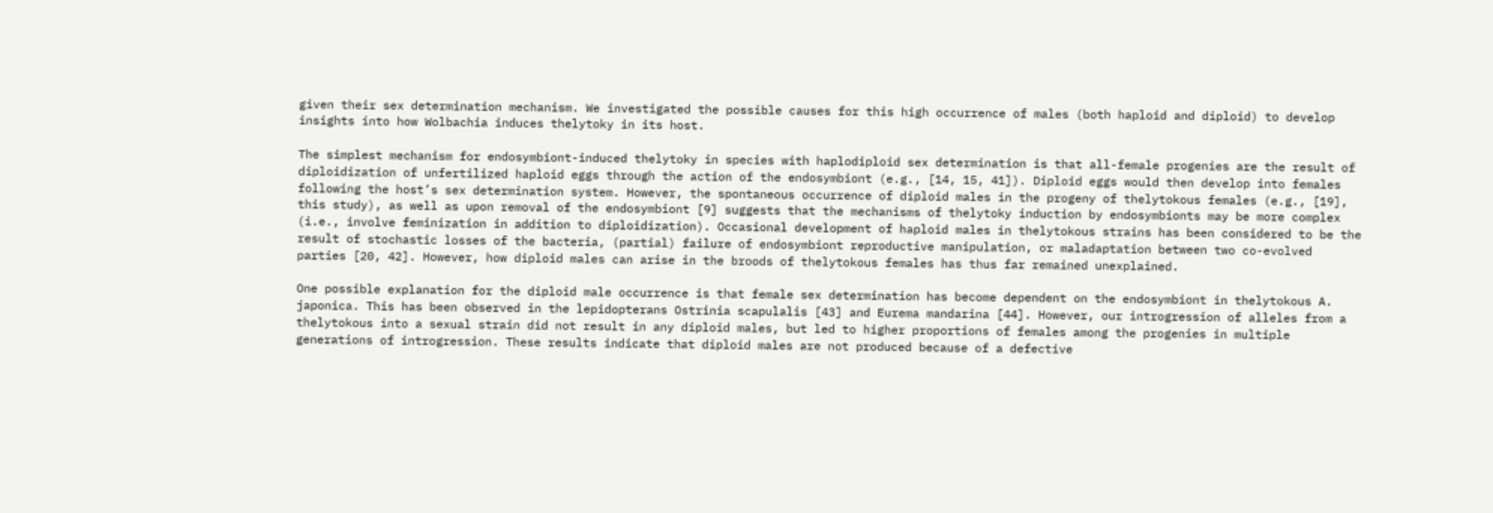given their sex determination mechanism. We investigated the possible causes for this high occurrence of males (both haploid and diploid) to develop insights into how Wolbachia induces thelytoky in its host.

The simplest mechanism for endosymbiont-induced thelytoky in species with haplodiploid sex determination is that all-female progenies are the result of diploidization of unfertilized haploid eggs through the action of the endosymbiont (e.g., [14, 15, 41]). Diploid eggs would then develop into females following the host’s sex determination system. However, the spontaneous occurrence of diploid males in the progeny of thelytokous females (e.g., [19], this study), as well as upon removal of the endosymbiont [9] suggests that the mechanisms of thelytoky induction by endosymbionts may be more complex (i.e., involve feminization in addition to diploidization). Occasional development of haploid males in thelytokous strains has been considered to be the result of stochastic losses of the bacteria, (partial) failure of endosymbiont reproductive manipulation, or maladaptation between two co-evolved parties [20, 42]. However, how diploid males can arise in the broods of thelytokous females has thus far remained unexplained.

One possible explanation for the diploid male occurrence is that female sex determination has become dependent on the endosymbiont in thelytokous A. japonica. This has been observed in the lepidopterans Ostrinia scapulalis [43] and Eurema mandarina [44]. However, our introgression of alleles from a thelytokous into a sexual strain did not result in any diploid males, but led to higher proportions of females among the progenies in multiple generations of introgression. These results indicate that diploid males are not produced because of a defective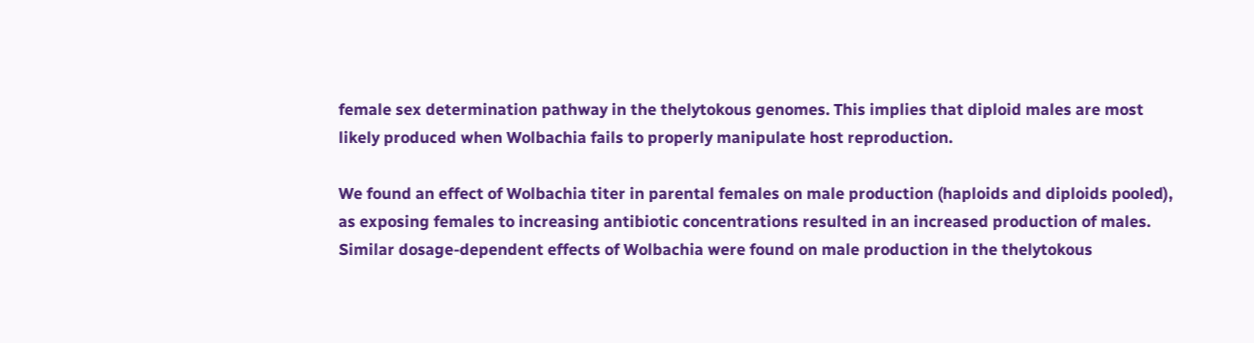female sex determination pathway in the thelytokous genomes. This implies that diploid males are most likely produced when Wolbachia fails to properly manipulate host reproduction.

We found an effect of Wolbachia titer in parental females on male production (haploids and diploids pooled), as exposing females to increasing antibiotic concentrations resulted in an increased production of males. Similar dosage-dependent effects of Wolbachia were found on male production in the thelytokous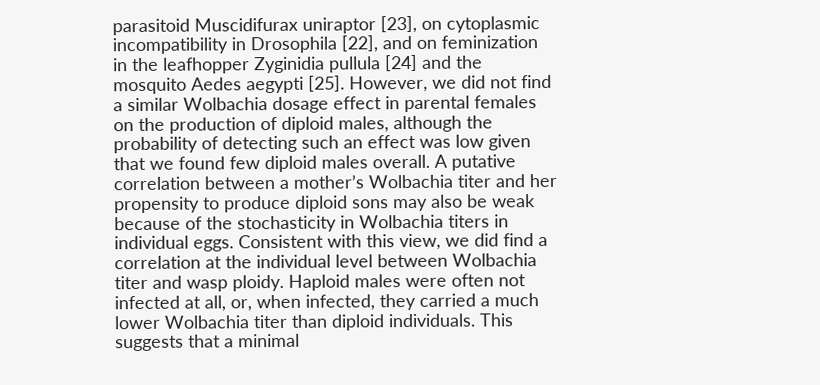parasitoid Muscidifurax uniraptor [23], on cytoplasmic incompatibility in Drosophila [22], and on feminization in the leafhopper Zyginidia pullula [24] and the mosquito Aedes aegypti [25]. However, we did not find a similar Wolbachia dosage effect in parental females on the production of diploid males, although the probability of detecting such an effect was low given that we found few diploid males overall. A putative correlation between a mother’s Wolbachia titer and her propensity to produce diploid sons may also be weak because of the stochasticity in Wolbachia titers in individual eggs. Consistent with this view, we did find a correlation at the individual level between Wolbachia titer and wasp ploidy. Haploid males were often not infected at all, or, when infected, they carried a much lower Wolbachia titer than diploid individuals. This suggests that a minimal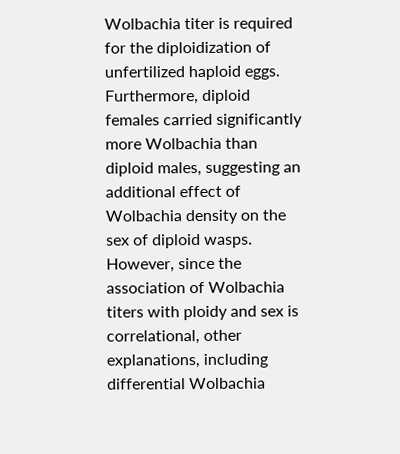Wolbachia titer is required for the diploidization of unfertilized haploid eggs. Furthermore, diploid females carried significantly more Wolbachia than diploid males, suggesting an additional effect of Wolbachia density on the sex of diploid wasps. However, since the association of Wolbachia titers with ploidy and sex is correlational, other explanations, including differential Wolbachia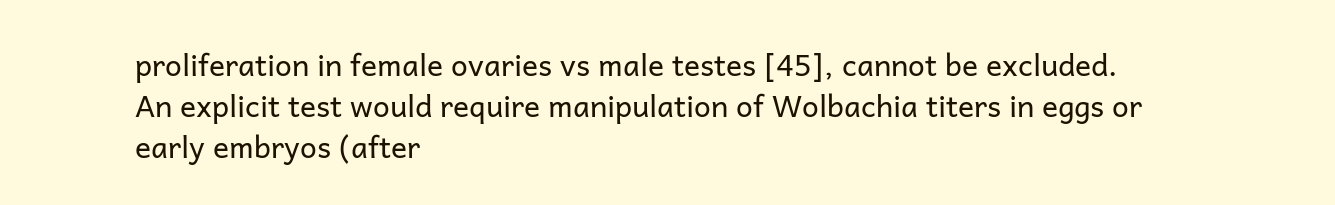proliferation in female ovaries vs male testes [45], cannot be excluded. An explicit test would require manipulation of Wolbachia titers in eggs or early embryos (after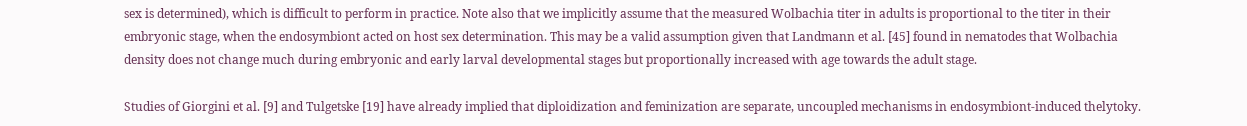sex is determined), which is difficult to perform in practice. Note also that we implicitly assume that the measured Wolbachia titer in adults is proportional to the titer in their embryonic stage, when the endosymbiont acted on host sex determination. This may be a valid assumption given that Landmann et al. [45] found in nematodes that Wolbachia density does not change much during embryonic and early larval developmental stages but proportionally increased with age towards the adult stage.

Studies of Giorgini et al. [9] and Tulgetske [19] have already implied that diploidization and feminization are separate, uncoupled mechanisms in endosymbiont-induced thelytoky.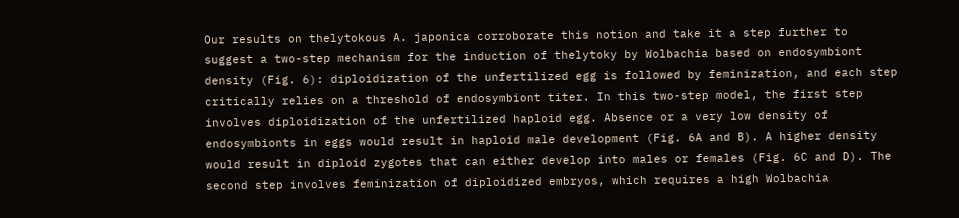Our results on thelytokous A. japonica corroborate this notion and take it a step further to suggest a two-step mechanism for the induction of thelytoky by Wolbachia based on endosymbiont density (Fig. 6): diploidization of the unfertilized egg is followed by feminization, and each step critically relies on a threshold of endosymbiont titer. In this two-step model, the first step involves diploidization of the unfertilized haploid egg. Absence or a very low density of endosymbionts in eggs would result in haploid male development (Fig. 6A and B). A higher density would result in diploid zygotes that can either develop into males or females (Fig. 6C and D). The second step involves feminization of diploidized embryos, which requires a high Wolbachia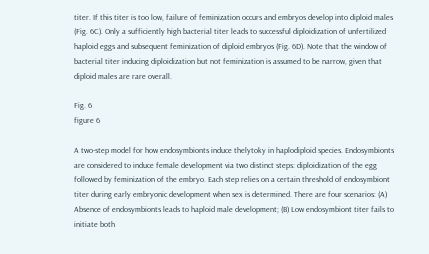titer. If this titer is too low, failure of feminization occurs and embryos develop into diploid males (Fig. 6C). Only a sufficiently high bacterial titer leads to successful diploidization of unfertilized haploid eggs and subsequent feminization of diploid embryos (Fig. 6D). Note that the window of bacterial titer inducing diploidization but not feminization is assumed to be narrow, given that diploid males are rare overall.

Fig. 6
figure 6

A two-step model for how endosymbionts induce thelytoky in haplodiploid species. Endosymbionts are considered to induce female development via two distinct steps: diploidization of the egg followed by feminization of the embryo. Each step relies on a certain threshold of endosymbiont titer during early embryonic development when sex is determined. There are four scenarios: (A) Absence of endosymbionts leads to haploid male development; (B) Low endosymbiont titer fails to initiate both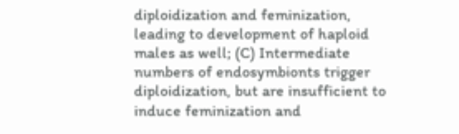diploidization and feminization, leading to development of haploid males as well; (C) Intermediate numbers of endosymbionts trigger diploidization, but are insufficient to induce feminization and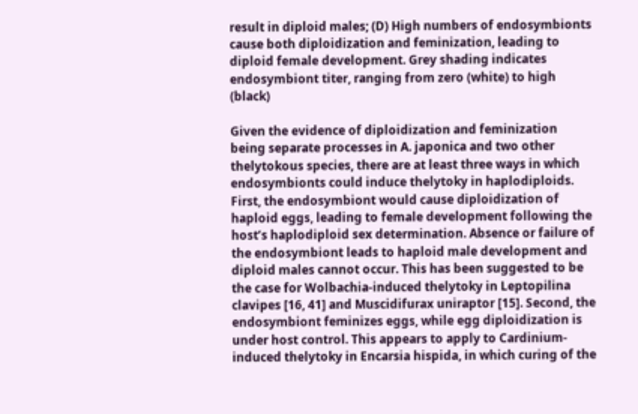result in diploid males; (D) High numbers of endosymbionts cause both diploidization and feminization, leading to diploid female development. Grey shading indicates endosymbiont titer, ranging from zero (white) to high (black)

Given the evidence of diploidization and feminization being separate processes in A. japonica and two other thelytokous species, there are at least three ways in which endosymbionts could induce thelytoky in haplodiploids. First, the endosymbiont would cause diploidization of haploid eggs, leading to female development following the host’s haplodiploid sex determination. Absence or failure of the endosymbiont leads to haploid male development and diploid males cannot occur. This has been suggested to be the case for Wolbachia-induced thelytoky in Leptopilina clavipes [16, 41] and Muscidifurax uniraptor [15]. Second, the endosymbiont feminizes eggs, while egg diploidization is under host control. This appears to apply to Cardinium-induced thelytoky in Encarsia hispida, in which curing of the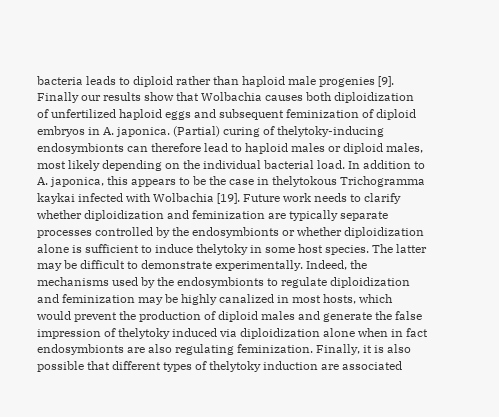bacteria leads to diploid rather than haploid male progenies [9]. Finally our results show that Wolbachia causes both diploidization of unfertilized haploid eggs and subsequent feminization of diploid embryos in A. japonica. (Partial) curing of thelytoky-inducing endosymbionts can therefore lead to haploid males or diploid males, most likely depending on the individual bacterial load. In addition to A. japonica, this appears to be the case in thelytokous Trichogramma kaykai infected with Wolbachia [19]. Future work needs to clarify whether diploidization and feminization are typically separate processes controlled by the endosymbionts or whether diploidization alone is sufficient to induce thelytoky in some host species. The latter may be difficult to demonstrate experimentally. Indeed, the mechanisms used by the endosymbionts to regulate diploidization and feminization may be highly canalized in most hosts, which would prevent the production of diploid males and generate the false impression of thelytoky induced via diploidization alone when in fact endosymbionts are also regulating feminization. Finally, it is also possible that different types of thelytoky induction are associated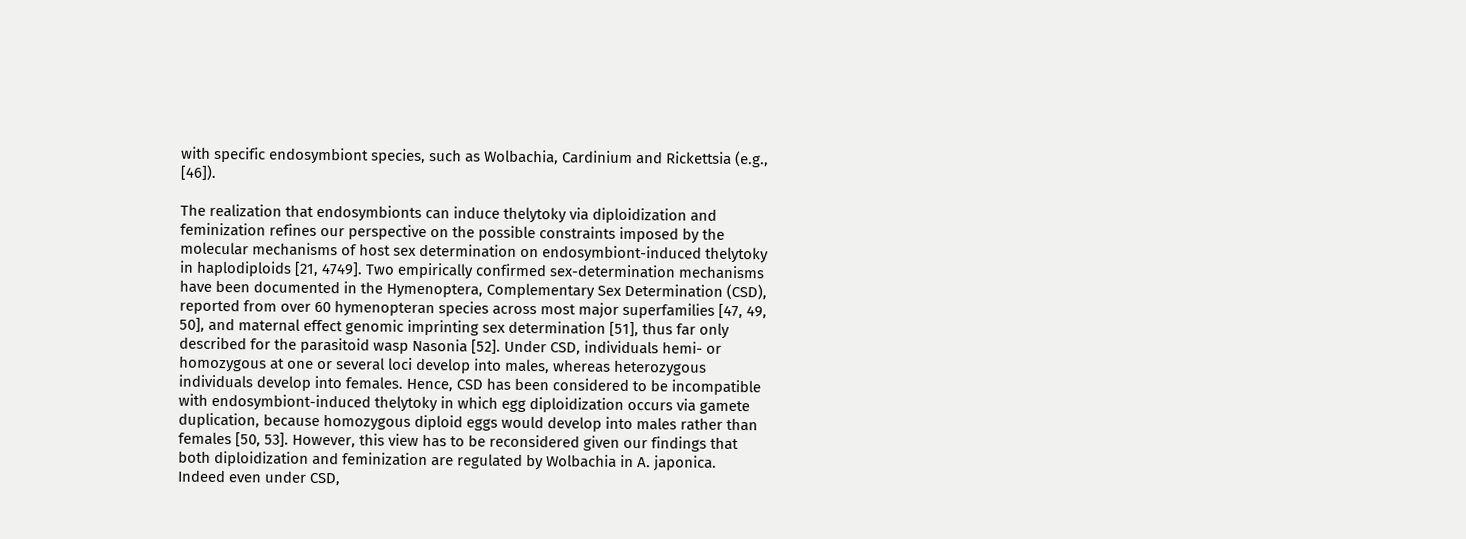with specific endosymbiont species, such as Wolbachia, Cardinium and Rickettsia (e.g., [46]).

The realization that endosymbionts can induce thelytoky via diploidization and feminization refines our perspective on the possible constraints imposed by the molecular mechanisms of host sex determination on endosymbiont-induced thelytoky in haplodiploids [21, 4749]. Two empirically confirmed sex-determination mechanisms have been documented in the Hymenoptera, Complementary Sex Determination (CSD), reported from over 60 hymenopteran species across most major superfamilies [47, 49, 50], and maternal effect genomic imprinting sex determination [51], thus far only described for the parasitoid wasp Nasonia [52]. Under CSD, individuals hemi- or homozygous at one or several loci develop into males, whereas heterozygous individuals develop into females. Hence, CSD has been considered to be incompatible with endosymbiont-induced thelytoky in which egg diploidization occurs via gamete duplication, because homozygous diploid eggs would develop into males rather than females [50, 53]. However, this view has to be reconsidered given our findings that both diploidization and feminization are regulated by Wolbachia in A. japonica. Indeed even under CSD,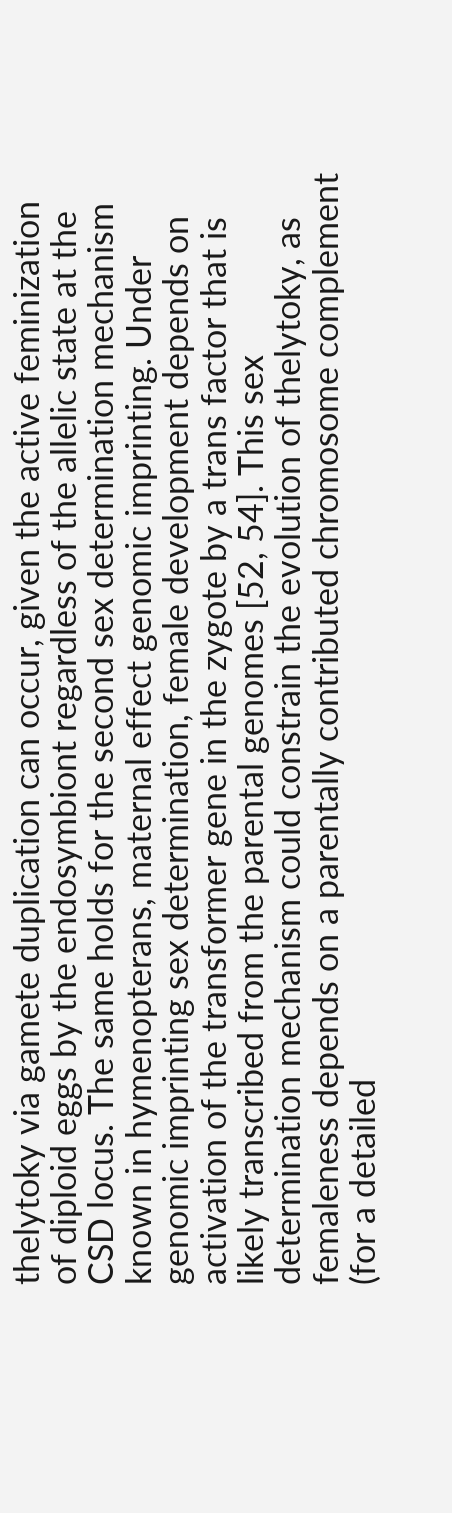thelytoky via gamete duplication can occur, given the active feminization of diploid eggs by the endosymbiont regardless of the allelic state at the CSD locus. The same holds for the second sex determination mechanism known in hymenopterans, maternal effect genomic imprinting. Under genomic imprinting sex determination, female development depends on activation of the transformer gene in the zygote by a trans factor that is likely transcribed from the parental genomes [52, 54]. This sex determination mechanism could constrain the evolution of thelytoky, as femaleness depends on a parentally contributed chromosome complement (for a detailed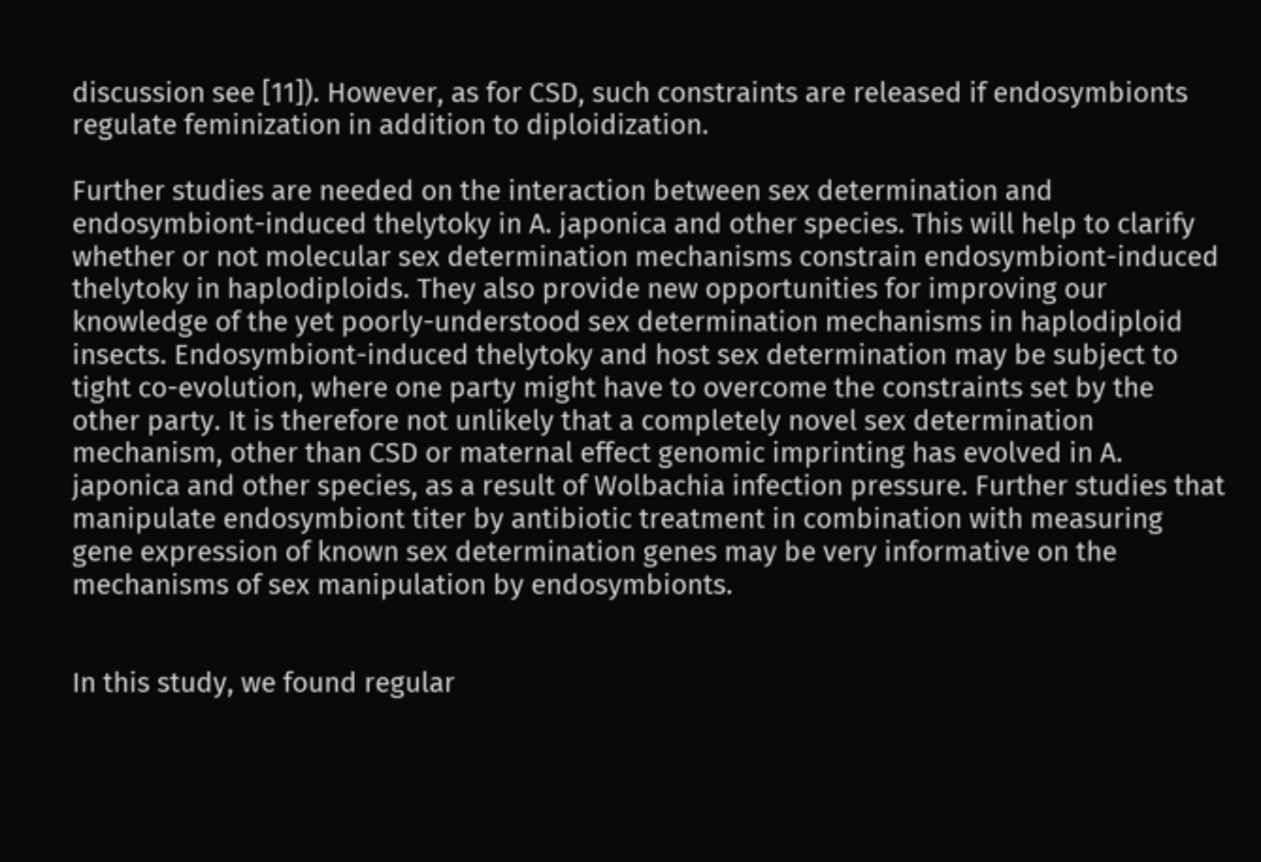discussion see [11]). However, as for CSD, such constraints are released if endosymbionts regulate feminization in addition to diploidization.

Further studies are needed on the interaction between sex determination and endosymbiont-induced thelytoky in A. japonica and other species. This will help to clarify whether or not molecular sex determination mechanisms constrain endosymbiont-induced thelytoky in haplodiploids. They also provide new opportunities for improving our knowledge of the yet poorly-understood sex determination mechanisms in haplodiploid insects. Endosymbiont-induced thelytoky and host sex determination may be subject to tight co-evolution, where one party might have to overcome the constraints set by the other party. It is therefore not unlikely that a completely novel sex determination mechanism, other than CSD or maternal effect genomic imprinting has evolved in A. japonica and other species, as a result of Wolbachia infection pressure. Further studies that manipulate endosymbiont titer by antibiotic treatment in combination with measuring gene expression of known sex determination genes may be very informative on the mechanisms of sex manipulation by endosymbionts.


In this study, we found regular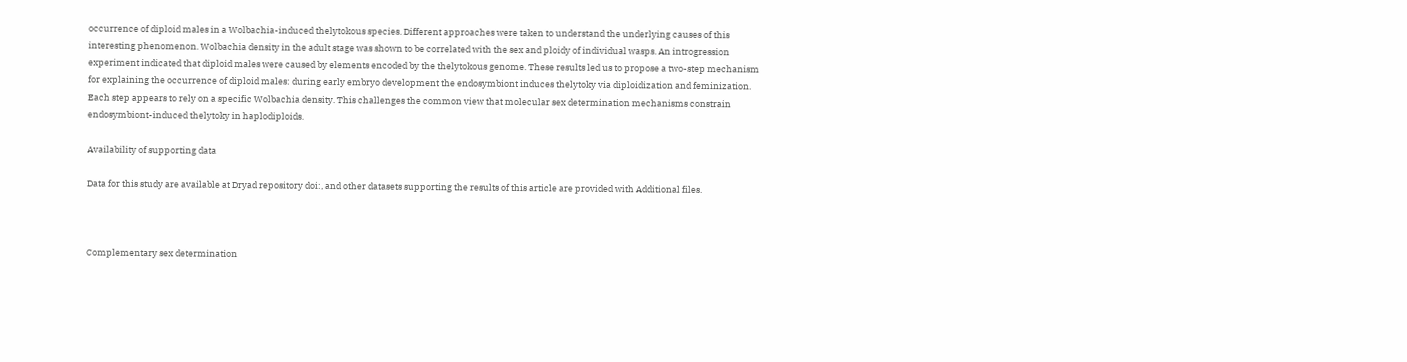occurrence of diploid males in a Wolbachia-induced thelytokous species. Different approaches were taken to understand the underlying causes of this interesting phenomenon. Wolbachia density in the adult stage was shown to be correlated with the sex and ploidy of individual wasps. An introgression experiment indicated that diploid males were caused by elements encoded by the thelytokous genome. These results led us to propose a two-step mechanism for explaining the occurrence of diploid males: during early embryo development the endosymbiont induces thelytoky via diploidization and feminization. Each step appears to rely on a specific Wolbachia density. This challenges the common view that molecular sex determination mechanisms constrain endosymbiont-induced thelytoky in haplodiploids.

Availability of supporting data

Data for this study are available at Dryad repository doi:, and other datasets supporting the results of this article are provided with Additional files.



Complementary sex determination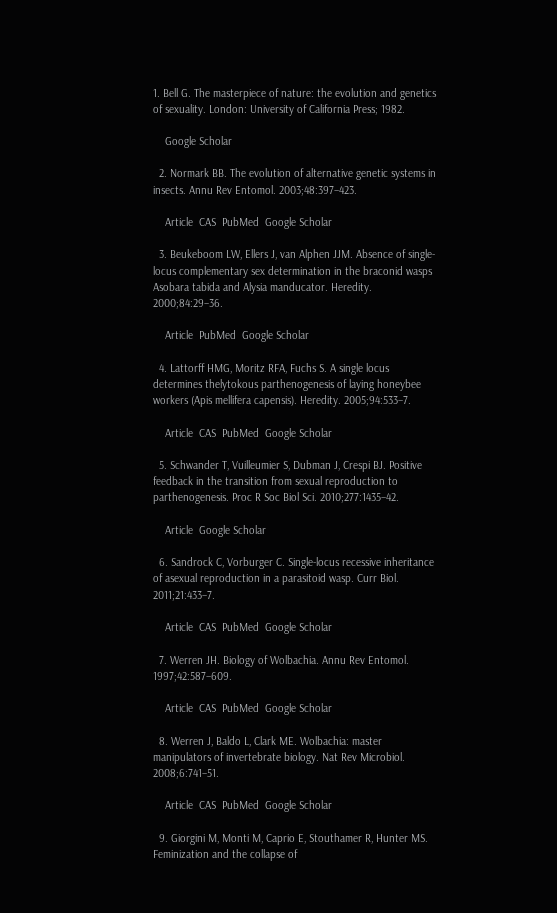1. Bell G. The masterpiece of nature: the evolution and genetics of sexuality. London: University of California Press; 1982.

    Google Scholar

  2. Normark BB. The evolution of alternative genetic systems in insects. Annu Rev Entomol. 2003;48:397–423.

    Article  CAS  PubMed  Google Scholar

  3. Beukeboom LW, Ellers J, van Alphen JJM. Absence of single-locus complementary sex determination in the braconid wasps Asobara tabida and Alysia manducator. Heredity. 2000;84:29–36.

    Article  PubMed  Google Scholar

  4. Lattorff HMG, Moritz RFA, Fuchs S. A single locus determines thelytokous parthenogenesis of laying honeybee workers (Apis mellifera capensis). Heredity. 2005;94:533–7.

    Article  CAS  PubMed  Google Scholar

  5. Schwander T, Vuilleumier S, Dubman J, Crespi BJ. Positive feedback in the transition from sexual reproduction to parthenogenesis. Proc R Soc Biol Sci. 2010;277:1435–42.

    Article  Google Scholar

  6. Sandrock C, Vorburger C. Single-locus recessive inheritance of asexual reproduction in a parasitoid wasp. Curr Biol. 2011;21:433–7.

    Article  CAS  PubMed  Google Scholar

  7. Werren JH. Biology of Wolbachia. Annu Rev Entomol. 1997;42:587–609.

    Article  CAS  PubMed  Google Scholar

  8. Werren J, Baldo L, Clark ME. Wolbachia: master manipulators of invertebrate biology. Nat Rev Microbiol. 2008;6:741–51.

    Article  CAS  PubMed  Google Scholar

  9. Giorgini M, Monti M, Caprio E, Stouthamer R, Hunter MS. Feminization and the collapse of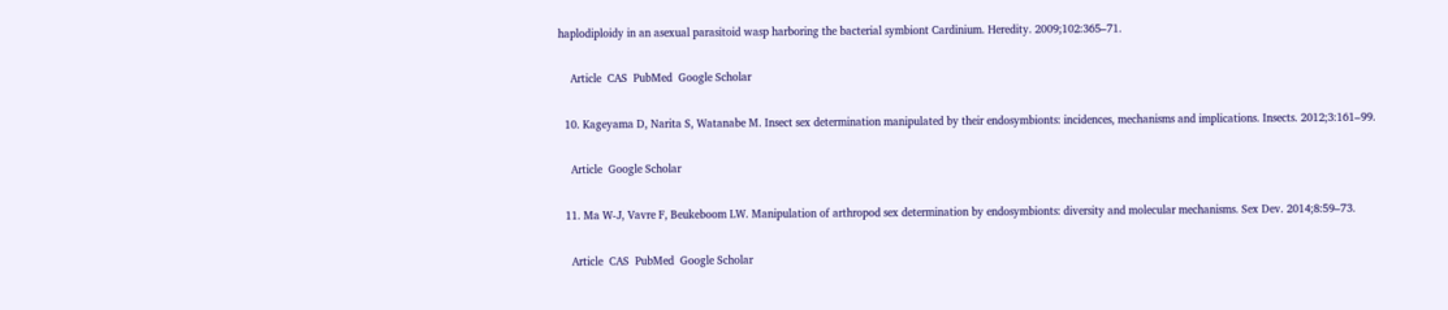haplodiploidy in an asexual parasitoid wasp harboring the bacterial symbiont Cardinium. Heredity. 2009;102:365–71.

    Article  CAS  PubMed  Google Scholar

  10. Kageyama D, Narita S, Watanabe M. Insect sex determination manipulated by their endosymbionts: incidences, mechanisms and implications. Insects. 2012;3:161–99.

    Article  Google Scholar

  11. Ma W-J, Vavre F, Beukeboom LW. Manipulation of arthropod sex determination by endosymbionts: diversity and molecular mechanisms. Sex Dev. 2014;8:59–73.

    Article  CAS  PubMed  Google Scholar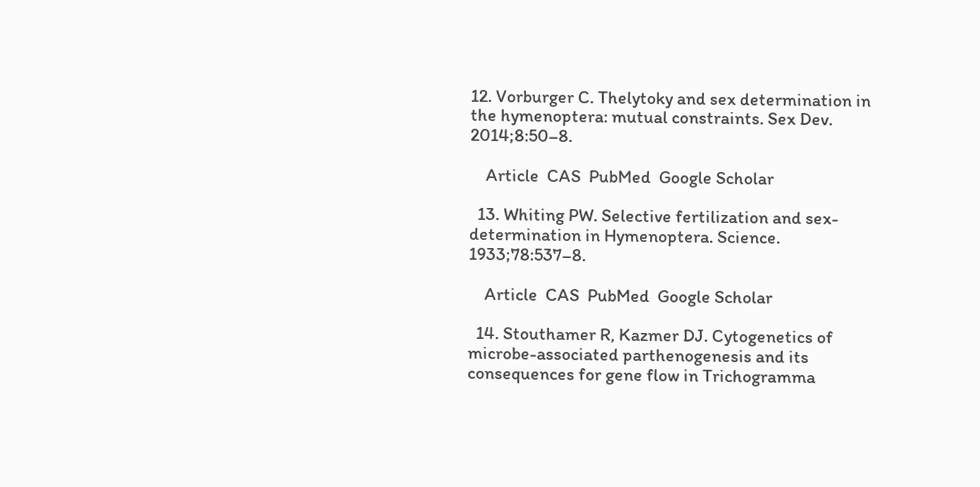12. Vorburger C. Thelytoky and sex determination in the hymenoptera: mutual constraints. Sex Dev. 2014;8:50–8.

    Article  CAS  PubMed  Google Scholar

  13. Whiting PW. Selective fertilization and sex-determination in Hymenoptera. Science. 1933;78:537–8.

    Article  CAS  PubMed  Google Scholar

  14. Stouthamer R, Kazmer DJ. Cytogenetics of microbe-associated parthenogenesis and its consequences for gene flow in Trichogramma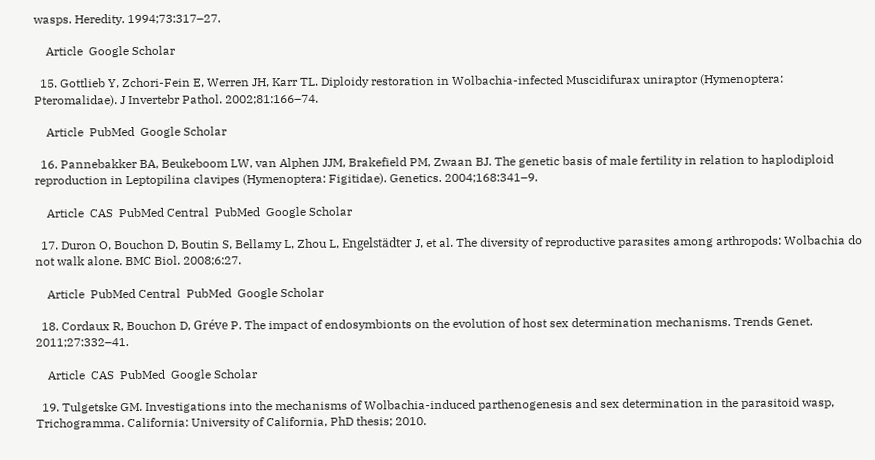wasps. Heredity. 1994;73:317–27.

    Article  Google Scholar

  15. Gottlieb Y, Zchori-Fein E, Werren JH, Karr TL. Diploidy restoration in Wolbachia-infected Muscidifurax uniraptor (Hymenoptera: Pteromalidae). J Invertebr Pathol. 2002;81:166–74.

    Article  PubMed  Google Scholar

  16. Pannebakker BA, Beukeboom LW, van Alphen JJM, Brakefield PM, Zwaan BJ. The genetic basis of male fertility in relation to haplodiploid reproduction in Leptopilina clavipes (Hymenoptera: Figitidae). Genetics. 2004;168:341–9.

    Article  CAS  PubMed Central  PubMed  Google Scholar

  17. Duron O, Bouchon D, Boutin S, Bellamy L, Zhou L, Engelstädter J, et al. The diversity of reproductive parasites among arthropods: Wolbachia do not walk alone. BMC Biol. 2008;6:27.

    Article  PubMed Central  PubMed  Google Scholar

  18. Cordaux R, Bouchon D, Gréve P. The impact of endosymbionts on the evolution of host sex determination mechanisms. Trends Genet. 2011;27:332–41.

    Article  CAS  PubMed  Google Scholar

  19. Tulgetske GM. Investigations into the mechanisms of Wolbachia-induced parthenogenesis and sex determination in the parasitoid wasp, Trichogramma. California: University of California, PhD thesis; 2010.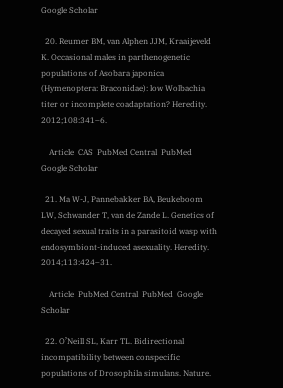Google Scholar

  20. Reumer BM, van Alphen JJM, Kraaijeveld K. Occasional males in parthenogenetic populations of Asobara japonica (Hymenoptera: Braconidae): low Wolbachia titer or incomplete coadaptation? Heredity. 2012;108:341–6.

    Article  CAS  PubMed Central  PubMed  Google Scholar

  21. Ma W-J, Pannebakker BA, Beukeboom LW, Schwander T, van de Zande L. Genetics of decayed sexual traits in a parasitoid wasp with endosymbiont-induced asexuality. Heredity. 2014;113:424–31.

    Article  PubMed Central  PubMed  Google Scholar

  22. O’Neill SL, Karr TL. Bidirectional incompatibility between conspecific populations of Drosophila simulans. Nature.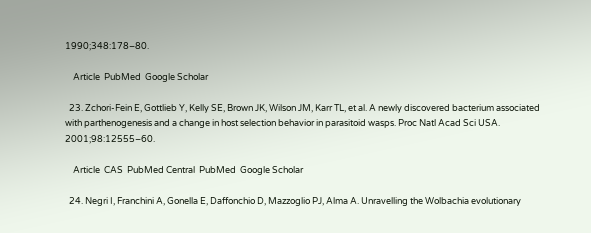1990;348:178–80.

    Article  PubMed  Google Scholar

  23. Zchori-Fein E, Gottlieb Y, Kelly SE, Brown JK, Wilson JM, Karr TL, et al. A newly discovered bacterium associated with parthenogenesis and a change in host selection behavior in parasitoid wasps. Proc Natl Acad Sci USA. 2001;98:12555–60.

    Article  CAS  PubMed Central  PubMed  Google Scholar

  24. Negri I, Franchini A, Gonella E, Daffonchio D, Mazzoglio PJ, Alma A. Unravelling the Wolbachia evolutionary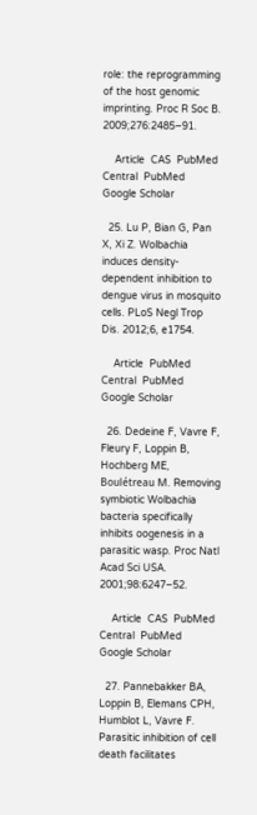role: the reprogramming of the host genomic imprinting. Proc R Soc B. 2009;276:2485–91.

    Article  CAS  PubMed Central  PubMed  Google Scholar

  25. Lu P, Bian G, Pan X, Xi Z. Wolbachia induces density-dependent inhibition to dengue virus in mosquito cells. PLoS Negl Trop Dis. 2012;6, e1754.

    Article  PubMed Central  PubMed  Google Scholar

  26. Dedeine F, Vavre F, Fleury F, Loppin B, Hochberg ME, Boulétreau M. Removing symbiotic Wolbachia bacteria specifically inhibits oogenesis in a parasitic wasp. Proc Natl Acad Sci USA. 2001;98:6247–52.

    Article  CAS  PubMed Central  PubMed  Google Scholar

  27. Pannebakker BA, Loppin B, Elemans CPH, Humblot L, Vavre F. Parasitic inhibition of cell death facilitates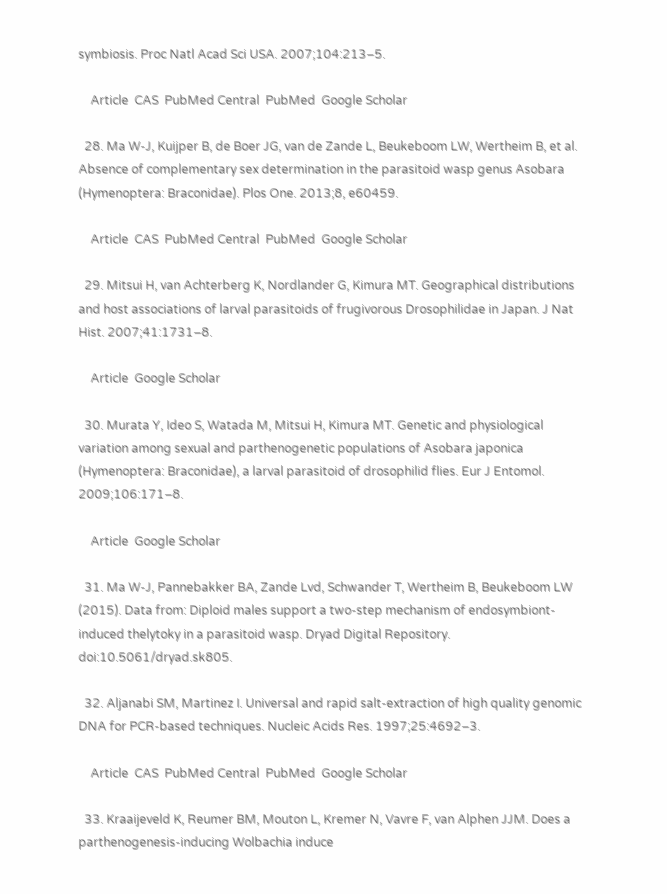symbiosis. Proc Natl Acad Sci USA. 2007;104:213–5.

    Article  CAS  PubMed Central  PubMed  Google Scholar

  28. Ma W-J, Kuijper B, de Boer JG, van de Zande L, Beukeboom LW, Wertheim B, et al. Absence of complementary sex determination in the parasitoid wasp genus Asobara (Hymenoptera: Braconidae). Plos One. 2013;8, e60459.

    Article  CAS  PubMed Central  PubMed  Google Scholar

  29. Mitsui H, van Achterberg K, Nordlander G, Kimura MT. Geographical distributions and host associations of larval parasitoids of frugivorous Drosophilidae in Japan. J Nat Hist. 2007;41:1731–8.

    Article  Google Scholar

  30. Murata Y, Ideo S, Watada M, Mitsui H, Kimura MT. Genetic and physiological variation among sexual and parthenogenetic populations of Asobara japonica (Hymenoptera: Braconidae), a larval parasitoid of drosophilid flies. Eur J Entomol. 2009;106:171–8.

    Article  Google Scholar

  31. Ma W-J, Pannebakker BA, Zande Lvd, Schwander T, Wertheim B, Beukeboom LW (2015). Data from: Diploid males support a two-step mechanism of endosymbiont-induced thelytoky in a parasitoid wasp. Dryad Digital Repository. doi:10.5061/dryad.sk805.

  32. Aljanabi SM, Martinez I. Universal and rapid salt-extraction of high quality genomic DNA for PCR-based techniques. Nucleic Acids Res. 1997;25:4692–3.

    Article  CAS  PubMed Central  PubMed  Google Scholar

  33. Kraaijeveld K, Reumer BM, Mouton L, Kremer N, Vavre F, van Alphen JJM. Does a parthenogenesis-inducing Wolbachia induce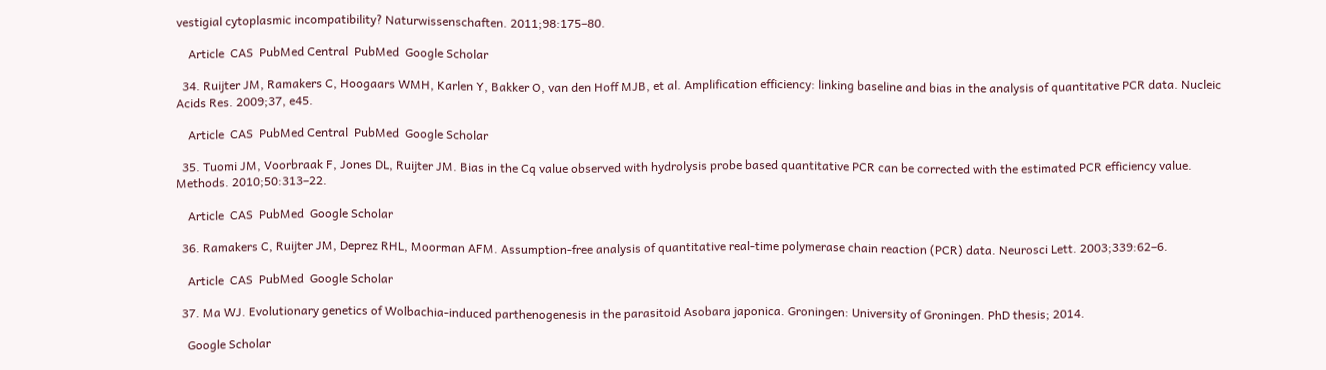vestigial cytoplasmic incompatibility? Naturwissenschaften. 2011;98:175–80.

    Article  CAS  PubMed Central  PubMed  Google Scholar

  34. Ruijter JM, Ramakers C, Hoogaars WMH, Karlen Y, Bakker O, van den Hoff MJB, et al. Amplification efficiency: linking baseline and bias in the analysis of quantitative PCR data. Nucleic Acids Res. 2009;37, e45.

    Article  CAS  PubMed Central  PubMed  Google Scholar

  35. Tuomi JM, Voorbraak F, Jones DL, Ruijter JM. Bias in the Cq value observed with hydrolysis probe based quantitative PCR can be corrected with the estimated PCR efficiency value. Methods. 2010;50:313–22.

    Article  CAS  PubMed  Google Scholar

  36. Ramakers C, Ruijter JM, Deprez RHL, Moorman AFM. Assumption-free analysis of quantitative real-time polymerase chain reaction (PCR) data. Neurosci Lett. 2003;339:62–6.

    Article  CAS  PubMed  Google Scholar

  37. Ma WJ. Evolutionary genetics of Wolbachia-induced parthenogenesis in the parasitoid Asobara japonica. Groningen: University of Groningen. PhD thesis; 2014.

    Google Scholar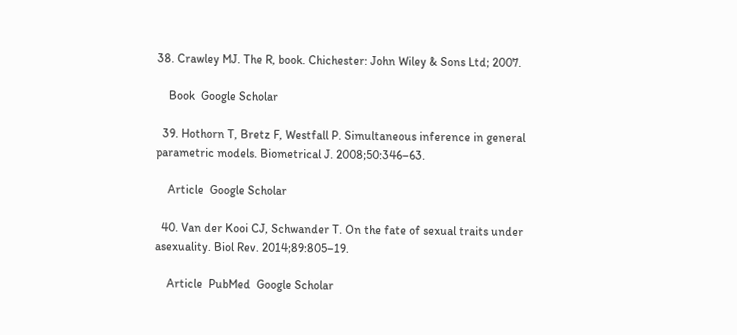38. Crawley MJ. The R, book. Chichester: John Wiley & Sons Ltd; 2007.

    Book  Google Scholar

  39. Hothorn T, Bretz F, Westfall P. Simultaneous inference in general parametric models. Biometrical J. 2008;50:346–63.

    Article  Google Scholar

  40. Van der Kooi CJ, Schwander T. On the fate of sexual traits under asexuality. Biol Rev. 2014;89:805–19.

    Article  PubMed  Google Scholar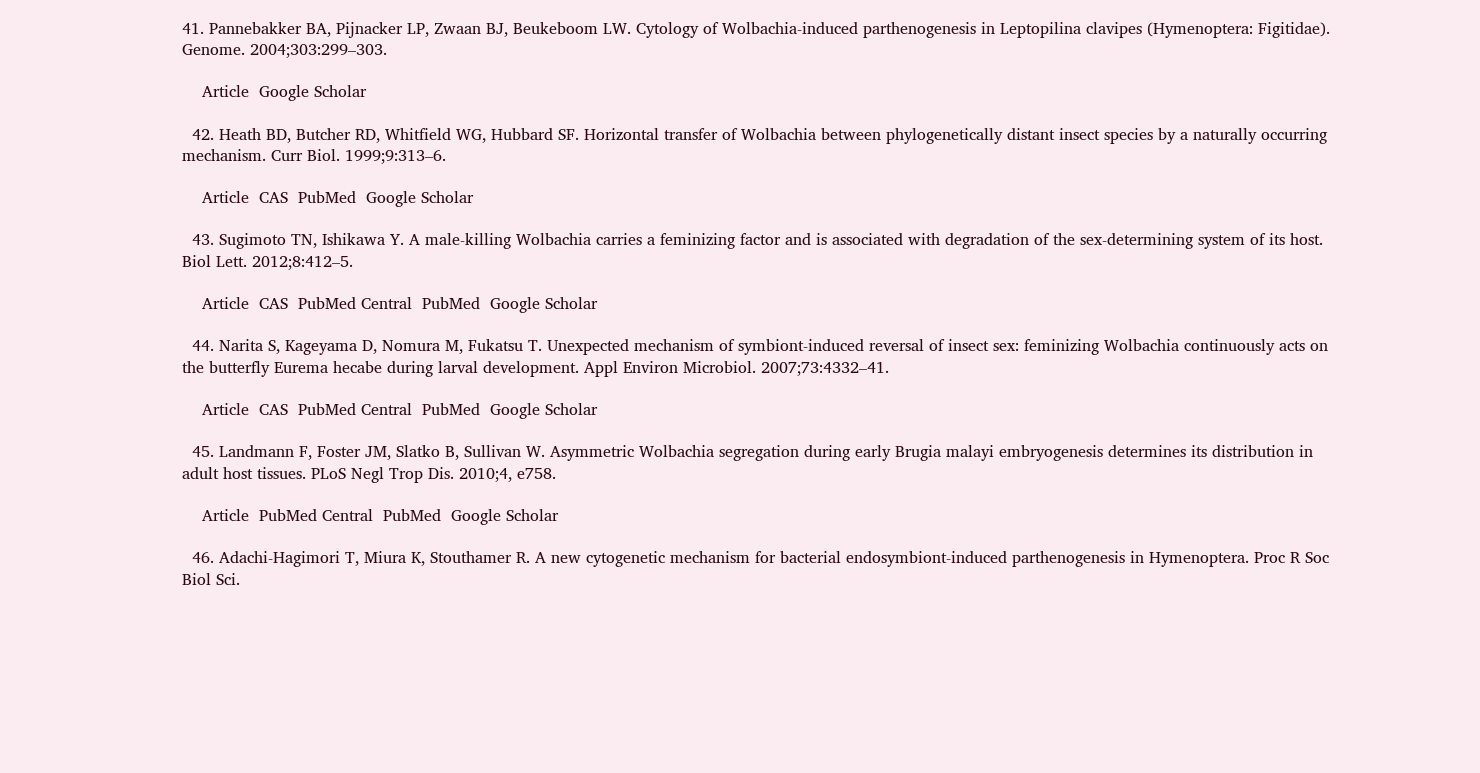41. Pannebakker BA, Pijnacker LP, Zwaan BJ, Beukeboom LW. Cytology of Wolbachia-induced parthenogenesis in Leptopilina clavipes (Hymenoptera: Figitidae). Genome. 2004;303:299–303.

    Article  Google Scholar

  42. Heath BD, Butcher RD, Whitfield WG, Hubbard SF. Horizontal transfer of Wolbachia between phylogenetically distant insect species by a naturally occurring mechanism. Curr Biol. 1999;9:313–6.

    Article  CAS  PubMed  Google Scholar

  43. Sugimoto TN, Ishikawa Y. A male-killing Wolbachia carries a feminizing factor and is associated with degradation of the sex-determining system of its host. Biol Lett. 2012;8:412–5.

    Article  CAS  PubMed Central  PubMed  Google Scholar

  44. Narita S, Kageyama D, Nomura M, Fukatsu T. Unexpected mechanism of symbiont-induced reversal of insect sex: feminizing Wolbachia continuously acts on the butterfly Eurema hecabe during larval development. Appl Environ Microbiol. 2007;73:4332–41.

    Article  CAS  PubMed Central  PubMed  Google Scholar

  45. Landmann F, Foster JM, Slatko B, Sullivan W. Asymmetric Wolbachia segregation during early Brugia malayi embryogenesis determines its distribution in adult host tissues. PLoS Negl Trop Dis. 2010;4, e758.

    Article  PubMed Central  PubMed  Google Scholar

  46. Adachi-Hagimori T, Miura K, Stouthamer R. A new cytogenetic mechanism for bacterial endosymbiont-induced parthenogenesis in Hymenoptera. Proc R Soc Biol Sci.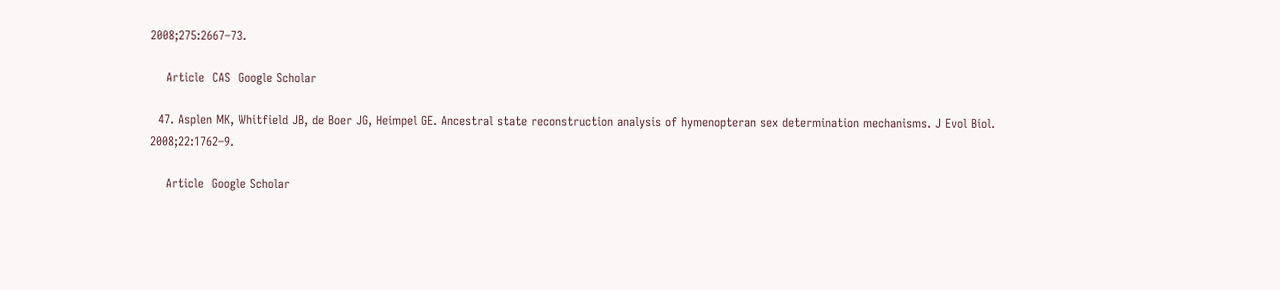2008;275:2667–73.

    Article  CAS  Google Scholar

  47. Asplen MK, Whitfield JB, de Boer JG, Heimpel GE. Ancestral state reconstruction analysis of hymenopteran sex determination mechanisms. J Evol Biol. 2008;22:1762–9.

    Article  Google Scholar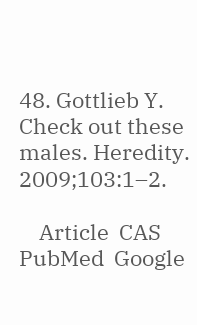48. Gottlieb Y. Check out these males. Heredity. 2009;103:1–2.

    Article  CAS  PubMed  Google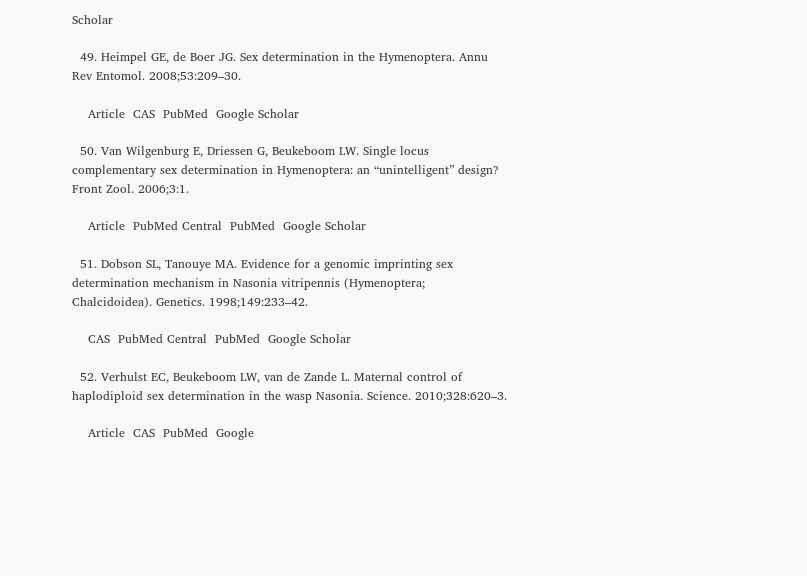Scholar

  49. Heimpel GE, de Boer JG. Sex determination in the Hymenoptera. Annu Rev Entomol. 2008;53:209–30.

    Article  CAS  PubMed  Google Scholar

  50. Van Wilgenburg E, Driessen G, Beukeboom LW. Single locus complementary sex determination in Hymenoptera: an “unintelligent” design? Front Zool. 2006;3:1.

    Article  PubMed Central  PubMed  Google Scholar

  51. Dobson SL, Tanouye MA. Evidence for a genomic imprinting sex determination mechanism in Nasonia vitripennis (Hymenoptera; Chalcidoidea). Genetics. 1998;149:233–42.

    CAS  PubMed Central  PubMed  Google Scholar

  52. Verhulst EC, Beukeboom LW, van de Zande L. Maternal control of haplodiploid sex determination in the wasp Nasonia. Science. 2010;328:620–3.

    Article  CAS  PubMed  Google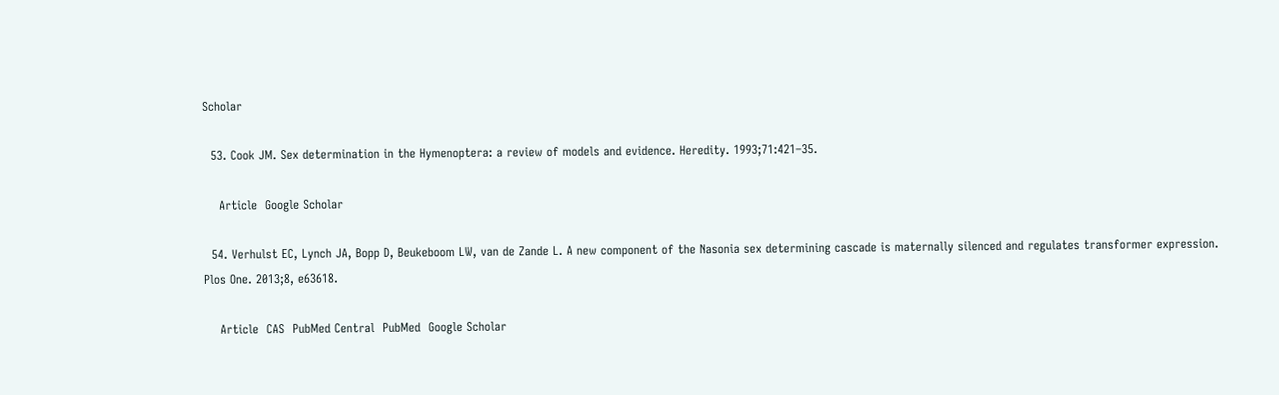Scholar

  53. Cook JM. Sex determination in the Hymenoptera: a review of models and evidence. Heredity. 1993;71:421–35.

    Article  Google Scholar

  54. Verhulst EC, Lynch JA, Bopp D, Beukeboom LW, van de Zande L. A new component of the Nasonia sex determining cascade is maternally silenced and regulates transformer expression. Plos One. 2013;8, e63618.

    Article  CAS  PubMed Central  PubMed  Google Scholar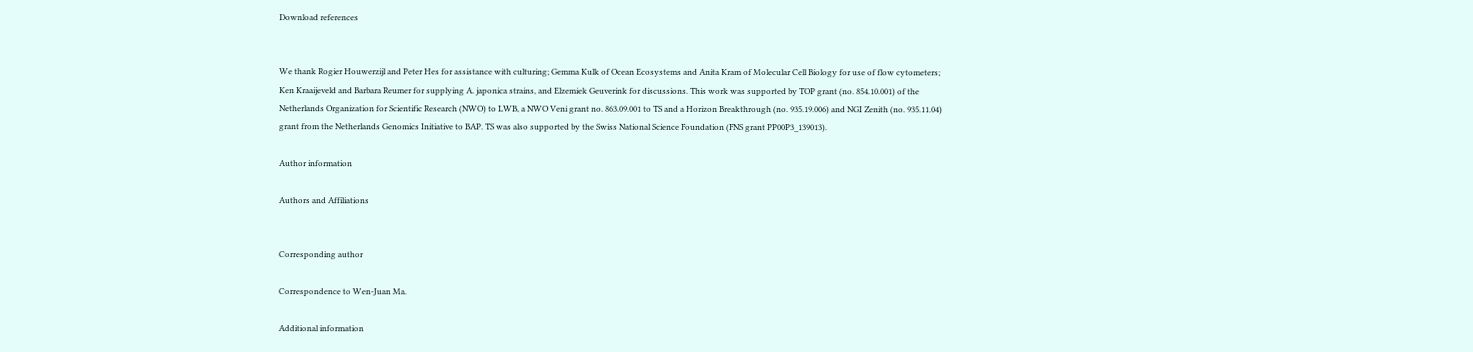Download references


We thank Rogier Houwerzijl and Peter Hes for assistance with culturing; Gemma Kulk of Ocean Ecosystems and Anita Kram of Molecular Cell Biology for use of flow cytometers; Ken Kraaijeveld and Barbara Reumer for supplying A. japonica strains, and Elzemiek Geuverink for discussions. This work was supported by TOP grant (no. 854.10.001) of the Netherlands Organization for Scientific Research (NWO) to LWB, a NWO Veni grant no. 863.09.001 to TS and a Horizon Breakthrough (no. 935.19.006) and NGI Zenith (no. 935.11.04) grant from the Netherlands Genomics Initiative to BAP. TS was also supported by the Swiss National Science Foundation (FNS grant PP00P3_139013).

Author information

Authors and Affiliations


Corresponding author

Correspondence to Wen-Juan Ma.

Additional information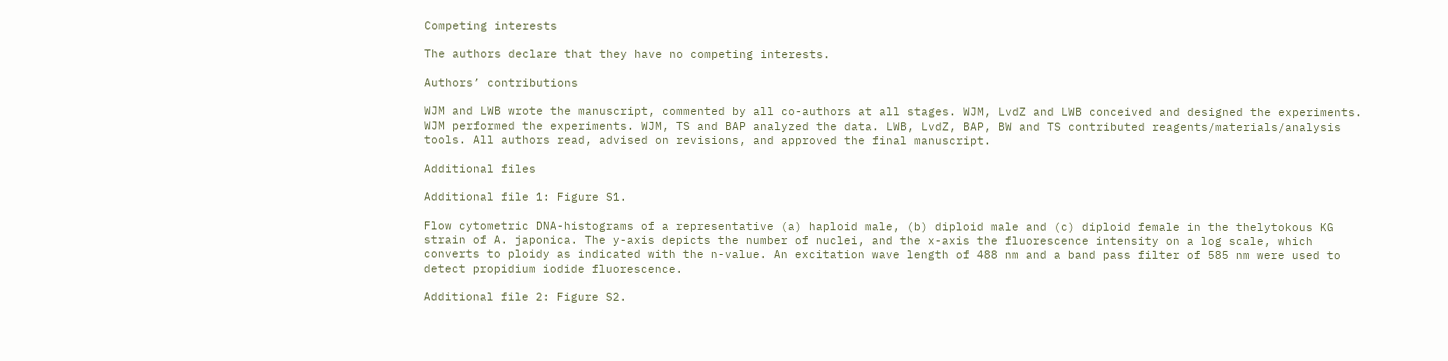Competing interests

The authors declare that they have no competing interests.

Authors’ contributions

WJM and LWB wrote the manuscript, commented by all co-authors at all stages. WJM, LvdZ and LWB conceived and designed the experiments. WJM performed the experiments. WJM, TS and BAP analyzed the data. LWB, LvdZ, BAP, BW and TS contributed reagents/materials/analysis tools. All authors read, advised on revisions, and approved the final manuscript.

Additional files

Additional file 1: Figure S1.

Flow cytometric DNA-histograms of a representative (a) haploid male, (b) diploid male and (c) diploid female in the thelytokous KG strain of A. japonica. The y-axis depicts the number of nuclei, and the x-axis the fluorescence intensity on a log scale, which converts to ploidy as indicated with the n-value. An excitation wave length of 488 nm and a band pass filter of 585 nm were used to detect propidium iodide fluorescence.

Additional file 2: Figure S2.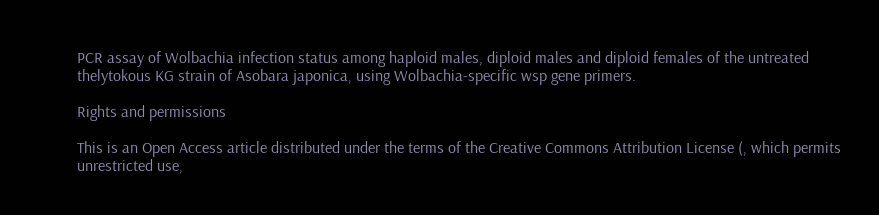PCR assay of Wolbachia infection status among haploid males, diploid males and diploid females of the untreated thelytokous KG strain of Asobara japonica, using Wolbachia-specific wsp gene primers.

Rights and permissions

This is an Open Access article distributed under the terms of the Creative Commons Attribution License (, which permits unrestricted use,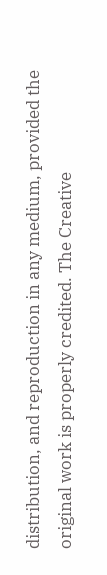distribution, and reproduction in any medium, provided the original work is properly credited. The Creative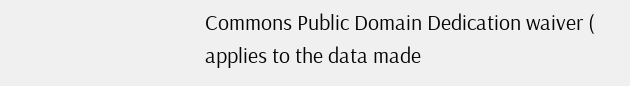Commons Public Domain Dedication waiver ( applies to the data made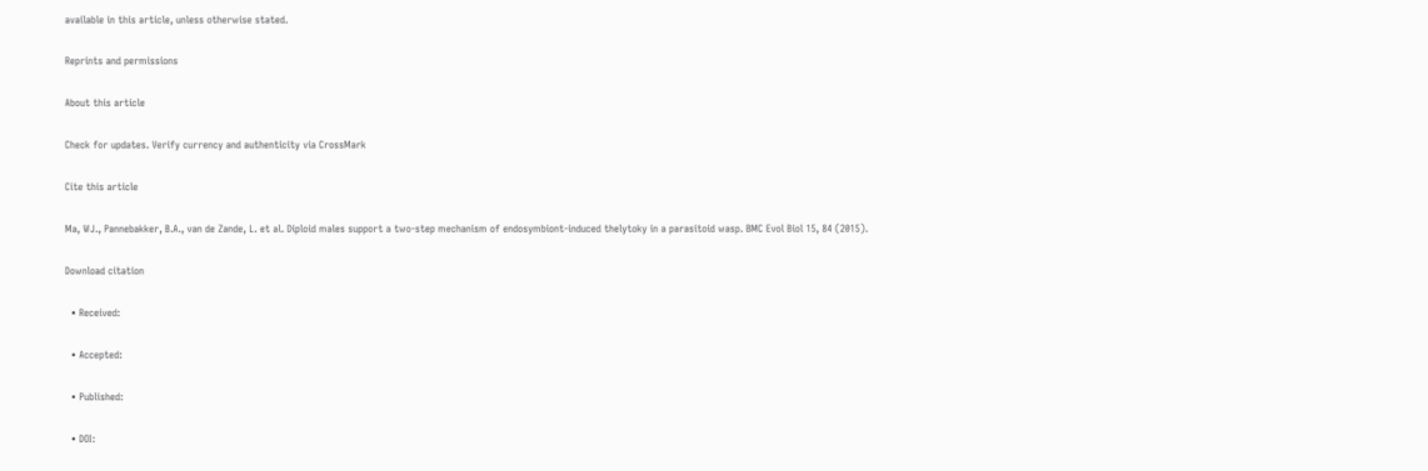available in this article, unless otherwise stated.

Reprints and permissions

About this article

Check for updates. Verify currency and authenticity via CrossMark

Cite this article

Ma, WJ., Pannebakker, B.A., van de Zande, L. et al. Diploid males support a two-step mechanism of endosymbiont-induced thelytoky in a parasitoid wasp. BMC Evol Biol 15, 84 (2015).

Download citation

  • Received:

  • Accepted:

  • Published:

  • DOI: